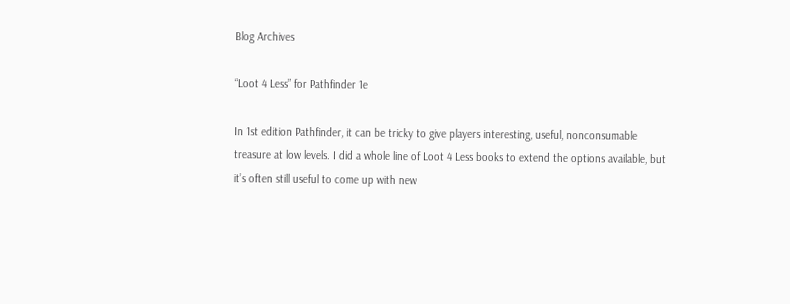Blog Archives

“Loot 4 Less” for Pathfinder 1e

In 1st edition Pathfinder, it can be tricky to give players interesting, useful, nonconsumable treasure at low levels. I did a whole line of Loot 4 Less books to extend the options available, but it’s often still useful to come up with new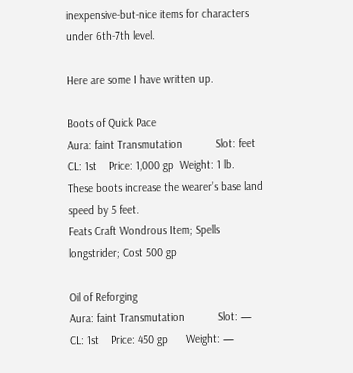inexpensive-but-nice items for characters under 6th-7th level.

Here are some I have written up.

Boots of Quick Pace
Aura: faint Transmutation           Slot: feet              CL: 1st    Price: 1,000 gp  Weight: 1 lb.
These boots increase the wearer’s base land speed by 5 feet.
Feats Craft Wondrous Item; Spells longstrider; Cost 500 gp

Oil of Reforging
Aura: faint Transmutation           Slot: —   CL: 1st    Price: 450 gp      Weight: —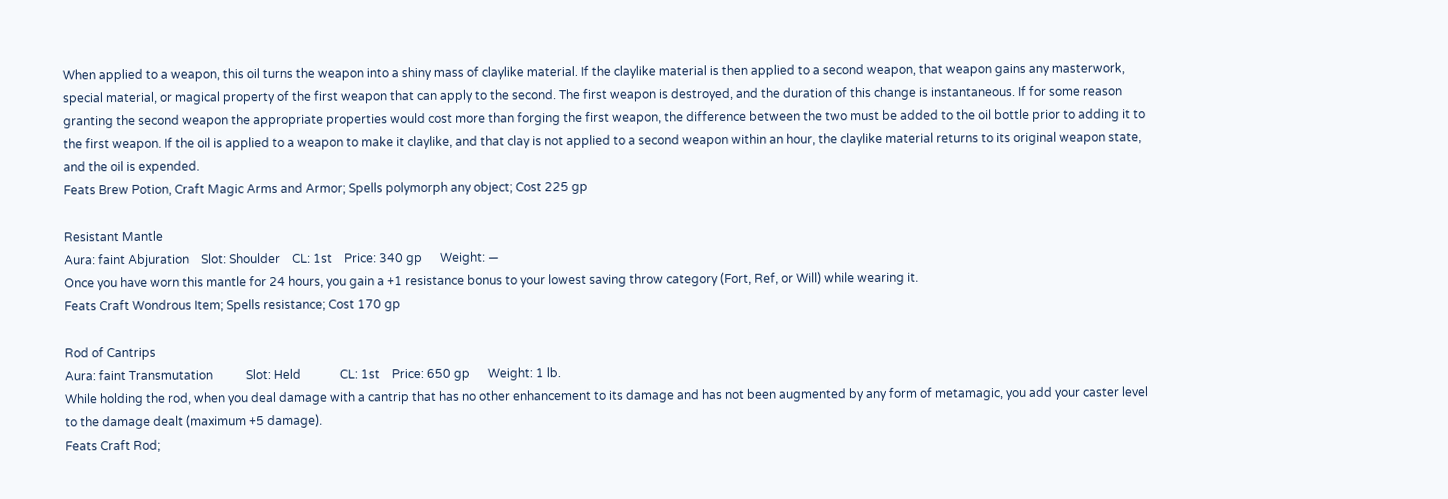When applied to a weapon, this oil turns the weapon into a shiny mass of claylike material. If the claylike material is then applied to a second weapon, that weapon gains any masterwork, special material, or magical property of the first weapon that can apply to the second. The first weapon is destroyed, and the duration of this change is instantaneous. If for some reason granting the second weapon the appropriate properties would cost more than forging the first weapon, the difference between the two must be added to the oil bottle prior to adding it to the first weapon. If the oil is applied to a weapon to make it claylike, and that clay is not applied to a second weapon within an hour, the claylike material returns to its original weapon state, and the oil is expended.
Feats Brew Potion, Craft Magic Arms and Armor; Spells polymorph any object; Cost 225 gp

Resistant Mantle
Aura: faint Abjuration    Slot: Shoulder    CL: 1st    Price: 340 gp      Weight: —
Once you have worn this mantle for 24 hours, you gain a +1 resistance bonus to your lowest saving throw category (Fort, Ref, or Will) while wearing it.
Feats Craft Wondrous Item; Spells resistance; Cost 170 gp

Rod of Cantrips
Aura: faint Transmutation           Slot: Held             CL: 1st    Price: 650 gp      Weight: 1 lb.
While holding the rod, when you deal damage with a cantrip that has no other enhancement to its damage and has not been augmented by any form of metamagic, you add your caster level to the damage dealt (maximum +5 damage).
Feats Craft Rod;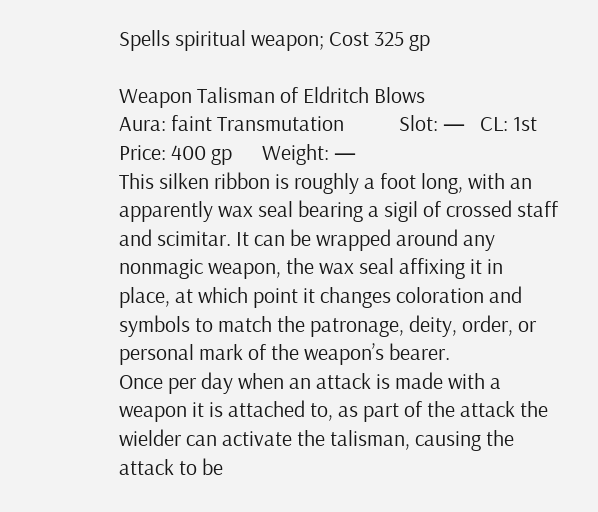Spells spiritual weapon; Cost 325 gp

Weapon Talisman of Eldritch Blows
Aura: faint Transmutation           Slot: —   CL: 1st    Price: 400 gp      Weight: —
This silken ribbon is roughly a foot long, with an apparently wax seal bearing a sigil of crossed staff and scimitar. It can be wrapped around any nonmagic weapon, the wax seal affixing it in place, at which point it changes coloration and symbols to match the patronage, deity, order, or personal mark of the weapon’s bearer.
Once per day when an attack is made with a weapon it is attached to, as part of the attack the wielder can activate the talisman, causing the attack to be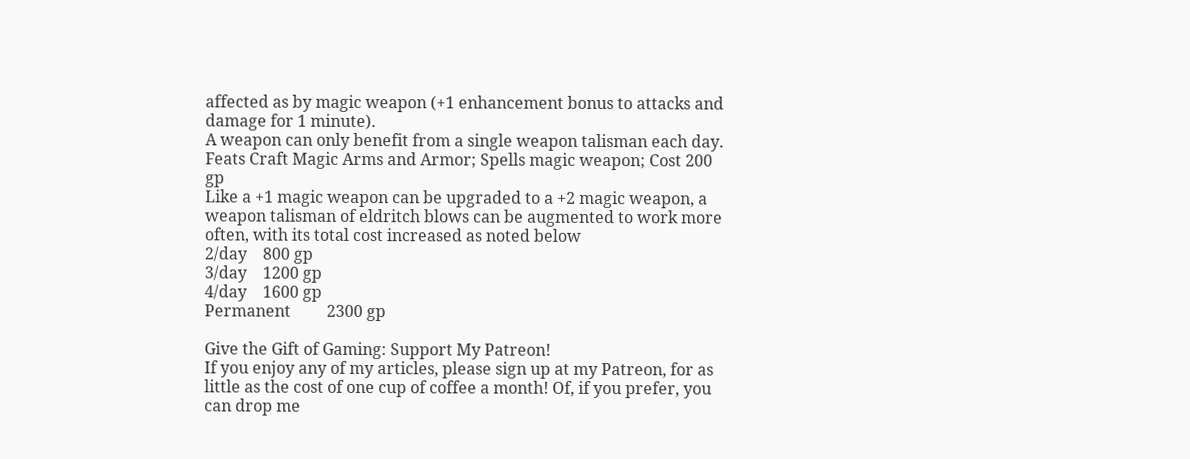affected as by magic weapon (+1 enhancement bonus to attacks and damage for 1 minute).
A weapon can only benefit from a single weapon talisman each day.
Feats Craft Magic Arms and Armor; Spells magic weapon; Cost 200 gp
Like a +1 magic weapon can be upgraded to a +2 magic weapon, a weapon talisman of eldritch blows can be augmented to work more often, with its total cost increased as noted below
2/day    800 gp
3/day    1200 gp
4/day    1600 gp
Permanent         2300 gp

Give the Gift of Gaming: Support My Patreon!
If you enjoy any of my articles, please sign up at my Patreon, for as little as the cost of one cup of coffee a month! Of, if you prefer, you can drop me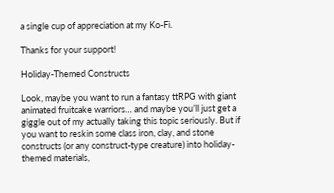a single cup of appreciation at my Ko-Fi.

Thanks for your support!

Holiday-Themed Constructs

Look, maybe you want to run a fantasy ttRPG with giant animated fruitcake warriors… and maybe you’ll just get a giggle out of my actually taking this topic seriously. But if you want to reskin some class iron, clay, and stone constructs (or any construct-type creature) into holiday-themed materials,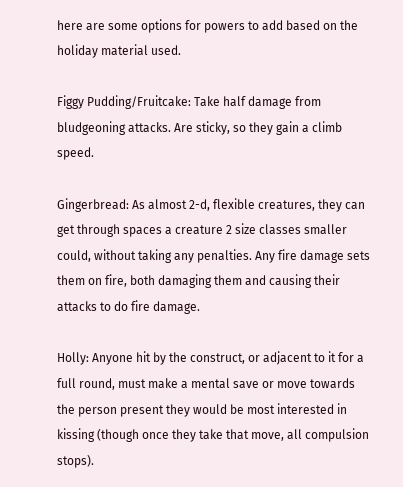here are some options for powers to add based on the holiday material used.

Figgy Pudding/Fruitcake: Take half damage from bludgeoning attacks. Are sticky, so they gain a climb speed.

Gingerbread: As almost 2-d, flexible creatures, they can get through spaces a creature 2 size classes smaller could, without taking any penalties. Any fire damage sets them on fire, both damaging them and causing their attacks to do fire damage.

Holly: Anyone hit by the construct, or adjacent to it for a full round, must make a mental save or move towards the person present they would be most interested in kissing (though once they take that move, all compulsion stops).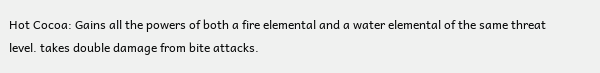Hot Cocoa: Gains all the powers of both a fire elemental and a water elemental of the same threat level. takes double damage from bite attacks.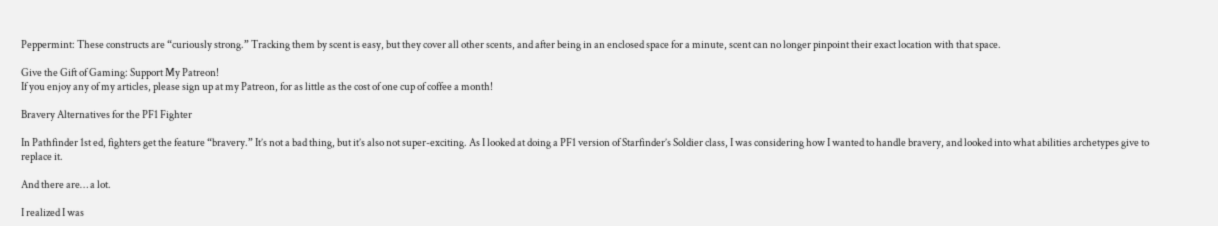Peppermint: These constructs are “curiously strong.” Tracking them by scent is easy, but they cover all other scents, and after being in an enclosed space for a minute, scent can no longer pinpoint their exact location with that space.

Give the Gift of Gaming: Support My Patreon!
If you enjoy any of my articles, please sign up at my Patreon, for as little as the cost of one cup of coffee a month!

Bravery Alternatives for the PF1 Fighter

In Pathfinder 1st ed, fighters get the feature “bravery.” It’s not a bad thing, but it’s also not super-exciting. As I looked at doing a PF1 version of Starfinder’s Soldier class, I was considering how I wanted to handle bravery, and looked into what abilities archetypes give to replace it.

And there are… a lot.

I realized I was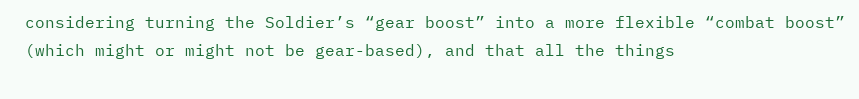considering turning the Soldier’s “gear boost” into a more flexible “combat boost” (which might or might not be gear-based), and that all the things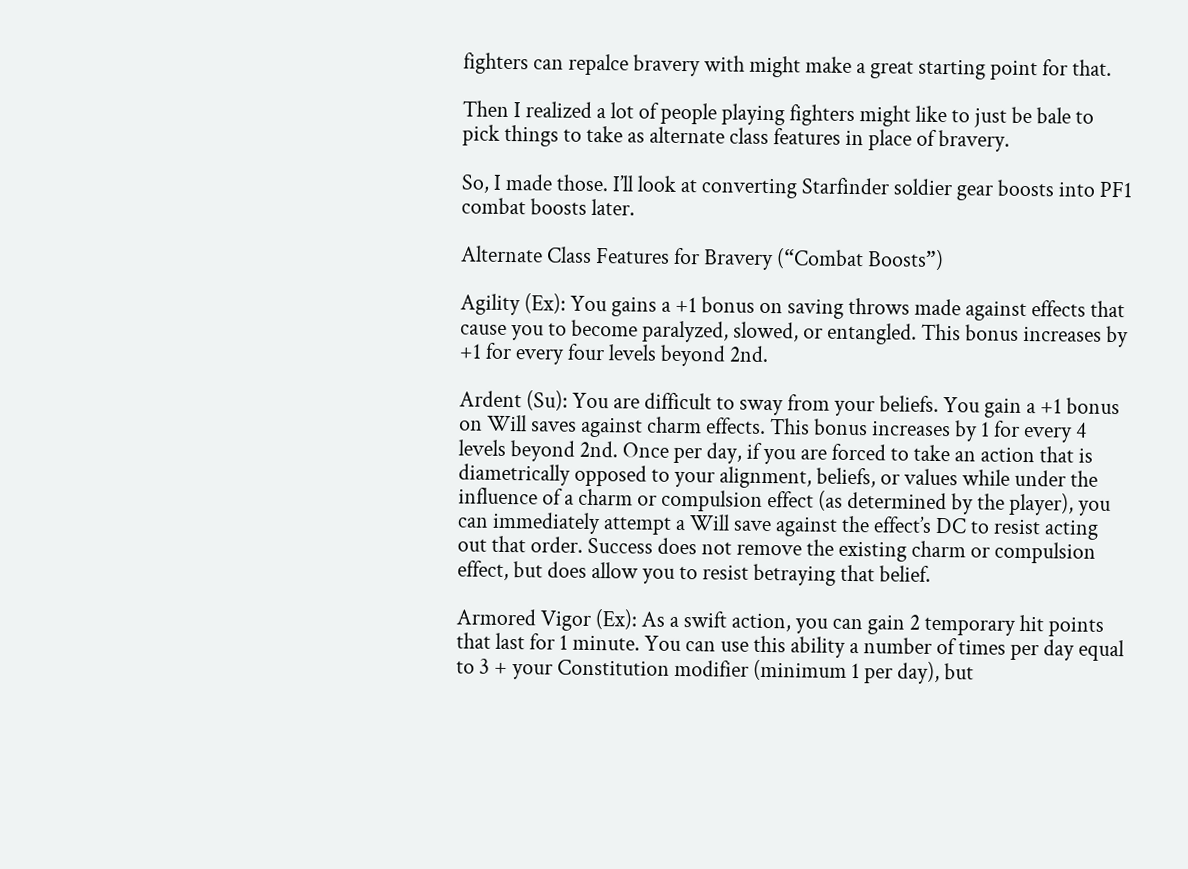fighters can repalce bravery with might make a great starting point for that.

Then I realized a lot of people playing fighters might like to just be bale to pick things to take as alternate class features in place of bravery.

So, I made those. I’ll look at converting Starfinder soldier gear boosts into PF1 combat boosts later.

Alternate Class Features for Bravery (“Combat Boosts”)

Agility (Ex): You gains a +1 bonus on saving throws made against effects that cause you to become paralyzed, slowed, or entangled. This bonus increases by +1 for every four levels beyond 2nd.

Ardent (Su): You are difficult to sway from your beliefs. You gain a +1 bonus on Will saves against charm effects. This bonus increases by 1 for every 4 levels beyond 2nd. Once per day, if you are forced to take an action that is diametrically opposed to your alignment, beliefs, or values while under the influence of a charm or compulsion effect (as determined by the player), you can immediately attempt a Will save against the effect’s DC to resist acting out that order. Success does not remove the existing charm or compulsion effect, but does allow you to resist betraying that belief.

Armored Vigor (Ex): As a swift action, you can gain 2 temporary hit points that last for 1 minute. You can use this ability a number of times per day equal to 3 + your Constitution modifier (minimum 1 per day), but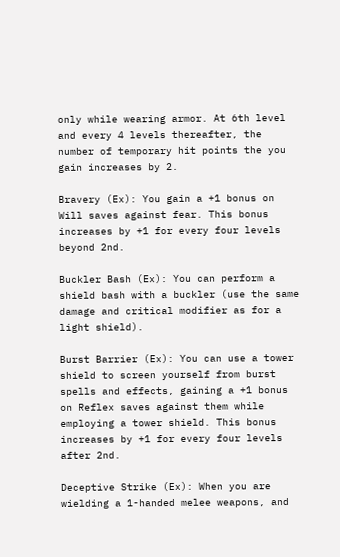only while wearing armor. At 6th level and every 4 levels thereafter, the number of temporary hit points the you gain increases by 2.

Bravery (Ex): You gain a +1 bonus on Will saves against fear. This bonus increases by +1 for every four levels beyond 2nd.

Buckler Bash (Ex): You can perform a shield bash with a buckler (use the same damage and critical modifier as for a light shield).

Burst Barrier (Ex): You can use a tower shield to screen yourself from burst spells and effects, gaining a +1 bonus on Reflex saves against them while employing a tower shield. This bonus increases by +1 for every four levels after 2nd.

Deceptive Strike (Ex): When you are wielding a 1-handed melee weapons, and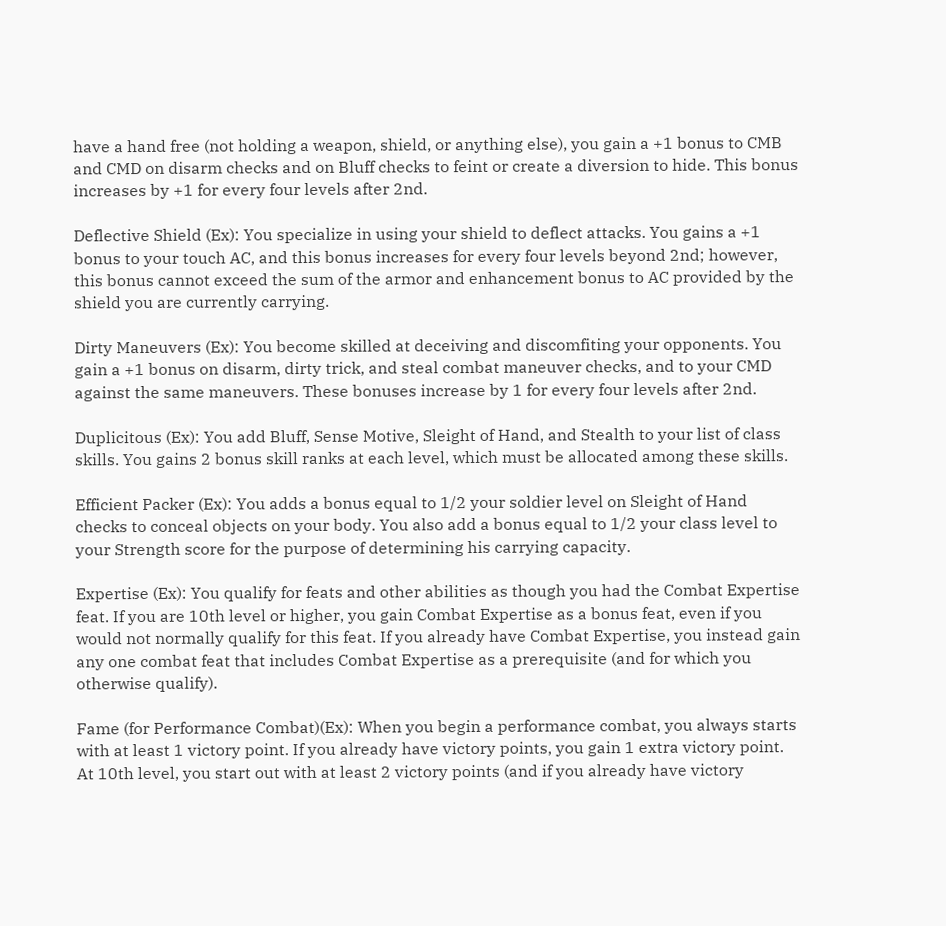have a hand free (not holding a weapon, shield, or anything else), you gain a +1 bonus to CMB and CMD on disarm checks and on Bluff checks to feint or create a diversion to hide. This bonus increases by +1 for every four levels after 2nd.

Deflective Shield (Ex): You specialize in using your shield to deflect attacks. You gains a +1 bonus to your touch AC, and this bonus increases for every four levels beyond 2nd; however, this bonus cannot exceed the sum of the armor and enhancement bonus to AC provided by the shield you are currently carrying.

Dirty Maneuvers (Ex): You become skilled at deceiving and discomfiting your opponents. You gain a +1 bonus on disarm, dirty trick, and steal combat maneuver checks, and to your CMD against the same maneuvers. These bonuses increase by 1 for every four levels after 2nd.

Duplicitous (Ex): You add Bluff, Sense Motive, Sleight of Hand, and Stealth to your list of class skills. You gains 2 bonus skill ranks at each level, which must be allocated among these skills.

Efficient Packer (Ex): You adds a bonus equal to 1/2 your soldier level on Sleight of Hand checks to conceal objects on your body. You also add a bonus equal to 1/2 your class level to your Strength score for the purpose of determining his carrying capacity.

Expertise (Ex): You qualify for feats and other abilities as though you had the Combat Expertise feat. If you are 10th level or higher, you gain Combat Expertise as a bonus feat, even if you would not normally qualify for this feat. If you already have Combat Expertise, you instead gain any one combat feat that includes Combat Expertise as a prerequisite (and for which you otherwise qualify).

Fame (for Performance Combat)(Ex): When you begin a performance combat, you always starts with at least 1 victory point. If you already have victory points, you gain 1 extra victory point. At 10th level, you start out with at least 2 victory points (and if you already have victory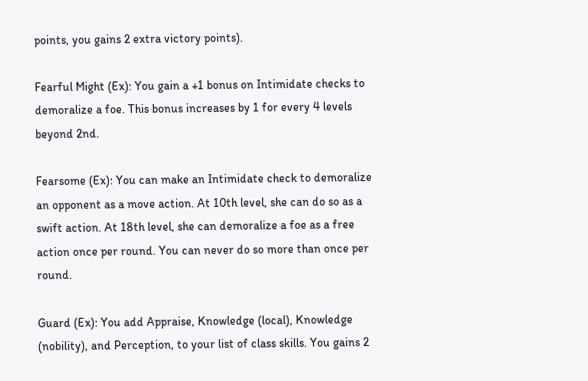points, you gains 2 extra victory points).

Fearful Might (Ex): You gain a +1 bonus on Intimidate checks to demoralize a foe. This bonus increases by 1 for every 4 levels beyond 2nd.

Fearsome (Ex): You can make an Intimidate check to demoralize an opponent as a move action. At 10th level, she can do so as a swift action. At 18th level, she can demoralize a foe as a free action once per round. You can never do so more than once per round.

Guard (Ex): You add Appraise, Knowledge (local), Knowledge (nobility), and Perception, to your list of class skills. You gains 2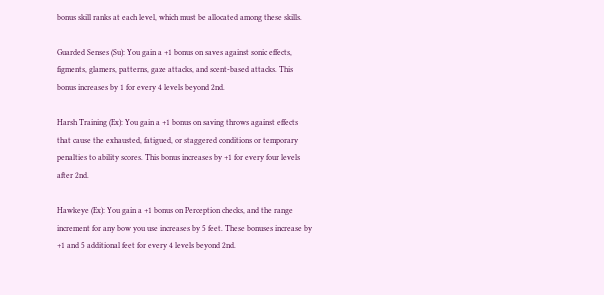bonus skill ranks at each level, which must be allocated among these skills.

Guarded Senses (Su): You gain a +1 bonus on saves against sonic effects, figments, glamers, patterns, gaze attacks, and scent-based attacks. This bonus increases by 1 for every 4 levels beyond 2nd.

Harsh Training (Ex): You gain a +1 bonus on saving throws against effects that cause the exhausted, fatigued, or staggered conditions or temporary penalties to ability scores. This bonus increases by +1 for every four levels after 2nd.

Hawkeye (Ex): You gain a +1 bonus on Perception checks, and the range increment for any bow you use increases by 5 feet. These bonuses increase by +1 and 5 additional feet for every 4 levels beyond 2nd.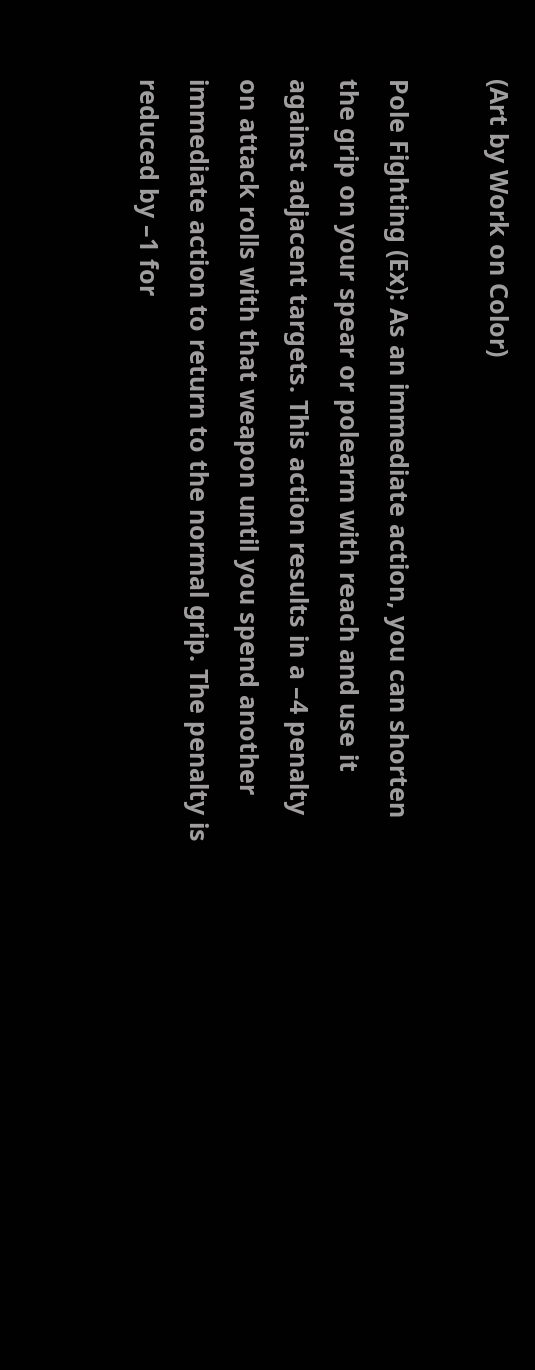(Art by Work on Color)

Pole Fighting (Ex): As an immediate action, you can shorten the grip on your spear or polearm with reach and use it against adjacent targets. This action results in a –4 penalty on attack rolls with that weapon until you spend another immediate action to return to the normal grip. The penalty is reduced by –1 for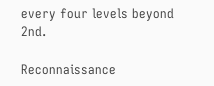every four levels beyond 2nd.

Reconnaissance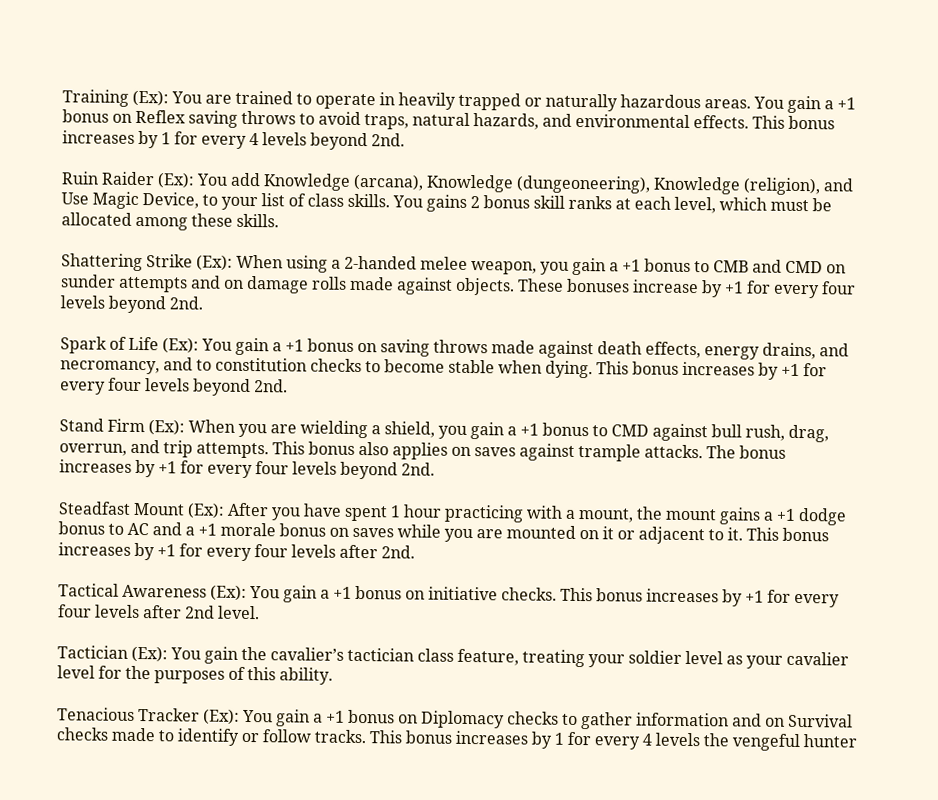Training (Ex): You are trained to operate in heavily trapped or naturally hazardous areas. You gain a +1 bonus on Reflex saving throws to avoid traps, natural hazards, and environmental effects. This bonus increases by 1 for every 4 levels beyond 2nd.

Ruin Raider (Ex): You add Knowledge (arcana), Knowledge (dungeoneering), Knowledge (religion), and Use Magic Device, to your list of class skills. You gains 2 bonus skill ranks at each level, which must be allocated among these skills.

Shattering Strike (Ex): When using a 2-handed melee weapon, you gain a +1 bonus to CMB and CMD on sunder attempts and on damage rolls made against objects. These bonuses increase by +1 for every four levels beyond 2nd.

Spark of Life (Ex): You gain a +1 bonus on saving throws made against death effects, energy drains, and necromancy, and to constitution checks to become stable when dying. This bonus increases by +1 for every four levels beyond 2nd.

Stand Firm (Ex): When you are wielding a shield, you gain a +1 bonus to CMD against bull rush, drag, overrun, and trip attempts. This bonus also applies on saves against trample attacks. The bonus increases by +1 for every four levels beyond 2nd.

Steadfast Mount (Ex): After you have spent 1 hour practicing with a mount, the mount gains a +1 dodge bonus to AC and a +1 morale bonus on saves while you are mounted on it or adjacent to it. This bonus increases by +1 for every four levels after 2nd.

Tactical Awareness (Ex): You gain a +1 bonus on initiative checks. This bonus increases by +1 for every four levels after 2nd level.

Tactician (Ex): You gain the cavalier’s tactician class feature, treating your soldier level as your cavalier level for the purposes of this ability.

Tenacious Tracker (Ex): You gain a +1 bonus on Diplomacy checks to gather information and on Survival checks made to identify or follow tracks. This bonus increases by 1 for every 4 levels the vengeful hunter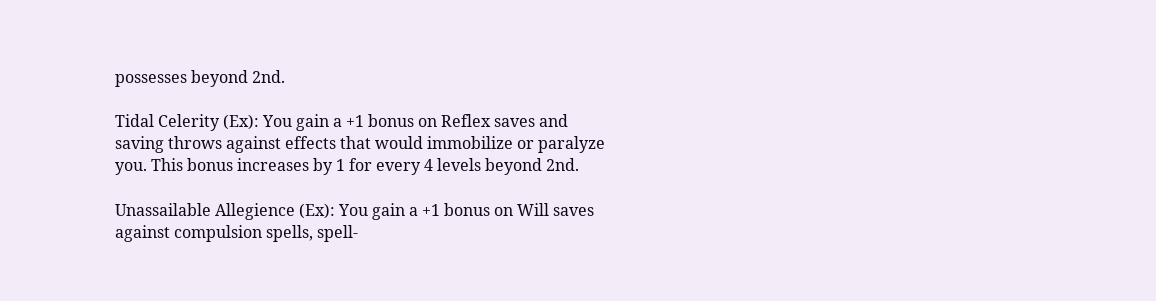possesses beyond 2nd.

Tidal Celerity (Ex): You gain a +1 bonus on Reflex saves and saving throws against effects that would immobilize or paralyze you. This bonus increases by 1 for every 4 levels beyond 2nd.

Unassailable Allegience (Ex): You gain a +1 bonus on Will saves against compulsion spells, spell-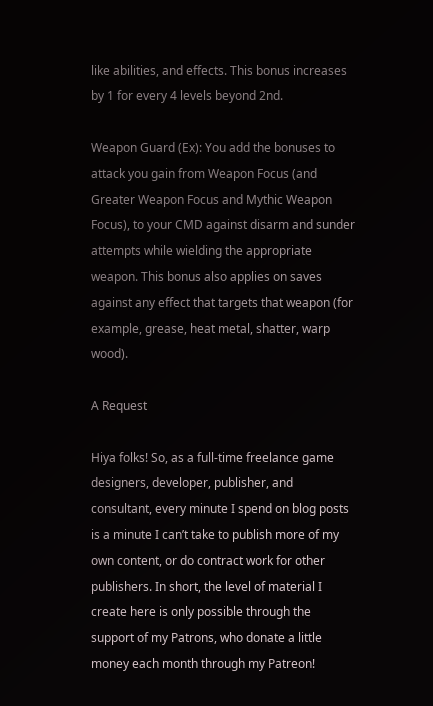like abilities, and effects. This bonus increases by 1 for every 4 levels beyond 2nd.

Weapon Guard (Ex): You add the bonuses to attack you gain from Weapon Focus (and Greater Weapon Focus and Mythic Weapon Focus), to your CMD against disarm and sunder attempts while wielding the appropriate weapon. This bonus also applies on saves against any effect that targets that weapon (for example, grease, heat metal, shatter, warp wood).

A Request

Hiya folks! So, as a full-time freelance game designers, developer, publisher, and consultant, every minute I spend on blog posts is a minute I can’t take to publish more of my own content, or do contract work for other publishers. In short, the level of material I create here is only possible through the support of my Patrons, who donate a little money each month through my Patreon!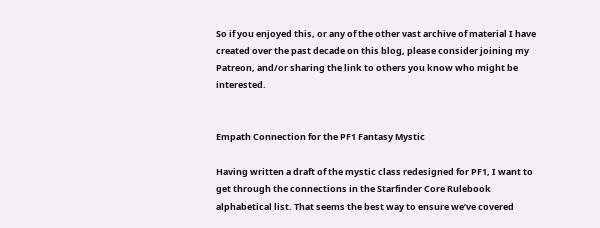So if you enjoyed this, or any of the other vast archive of material I have created over the past decade on this blog, please consider joining my Patreon, and/or sharing the link to others you know who might be interested.


Empath Connection for the PF1 Fantasy Mystic

Having written a draft of the mystic class redesigned for PF1, I want to get through the connections in the Starfinder Core Rulebook alphabetical list. That seems the best way to ensure we’ve covered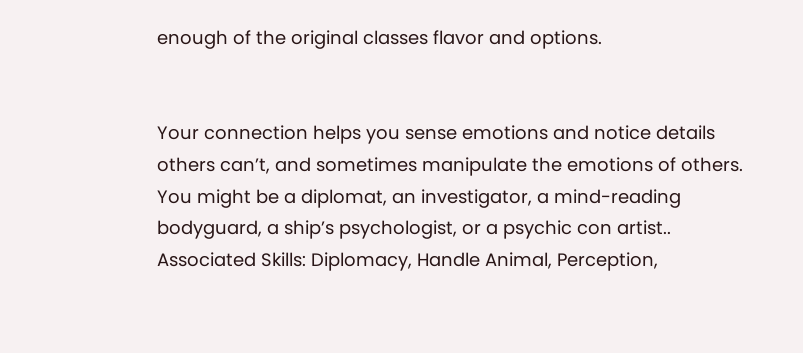enough of the original classes flavor and options.


Your connection helps you sense emotions and notice details others can’t, and sometimes manipulate the emotions of others. You might be a diplomat, an investigator, a mind-reading bodyguard, a ship’s psychologist, or a psychic con artist..
Associated Skills: Diplomacy, Handle Animal, Perception,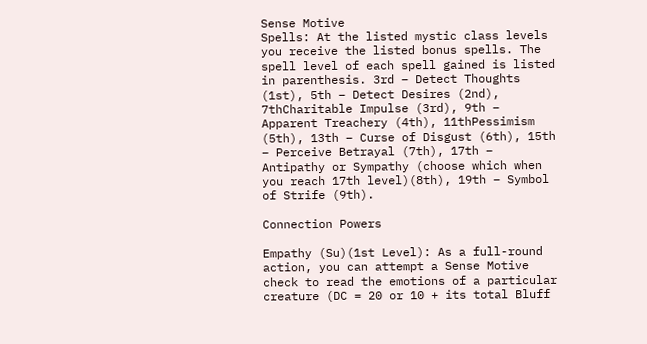Sense Motive
Spells: At the listed mystic class levels you receive the listed bonus spells. The spell level of each spell gained is listed in parenthesis. 3rd – Detect Thoughts (1st), 5th – Detect Desires (2nd), 7thCharitable Impulse (3rd), 9th – Apparent Treachery (4th), 11thPessimism (5th), 13th – Curse of Disgust (6th), 15th – Perceive Betrayal (7th), 17th – Antipathy or Sympathy (choose which when you reach 17th level)(8th), 19th – Symbol of Strife (9th).

Connection Powers

Empathy (Su)(1st Level): As a full-round action, you can attempt a Sense Motive check to read the emotions of a particular creature (DC = 20 or 10 + its total Bluff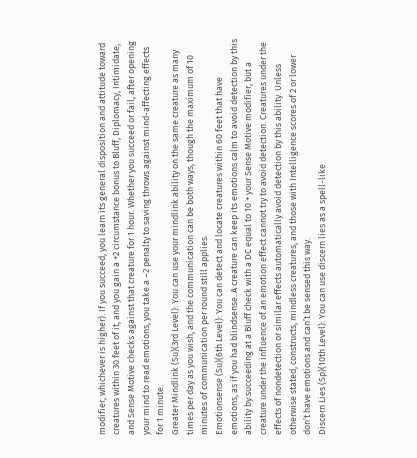modifier, whichever is higher). If you succeed, you learn its general disposition and attitude toward creatures within 30 feet of it, and you gain a +2 circumstance bonus to Bluff, Diplomacy, Intimidate, and Sense Motive checks against that creature for 1 hour. Whether you succeed or fail, after opening your mind to read emotions, you take a –2 penalty to saving throws against mind-affecting effects for 1 minute.
Greater Mindlink (Su)(3rd Level): You can use your mindlink ability on the same creature as many times per day as you wish, and the communication can be both ways, though the maximum of 10 minutes of communication per round still applies.
Emotionsense (Su)(6th Level): You can detect and locate creatures within 60 feet that have emotions, as if you had blindsense. A creature can keep its emotions calm to avoid detection by this ability by succeeding at a Bluff check with a DC equal to 10 + your Sense Motive modifier, but a creature under the influence of an emotion effect cannot try to avoid detection. Creatures under the effects of nondetection or similar effects automatically avoid detection by this ability. Unless otherwise stated, constructs, mindless creatures, and those with Intelligence scores of 2 or lower don’t have emotions and can’t be sensed this way.
Discern Lies (Sp)(10th Level): You can use discern lies as a spell-like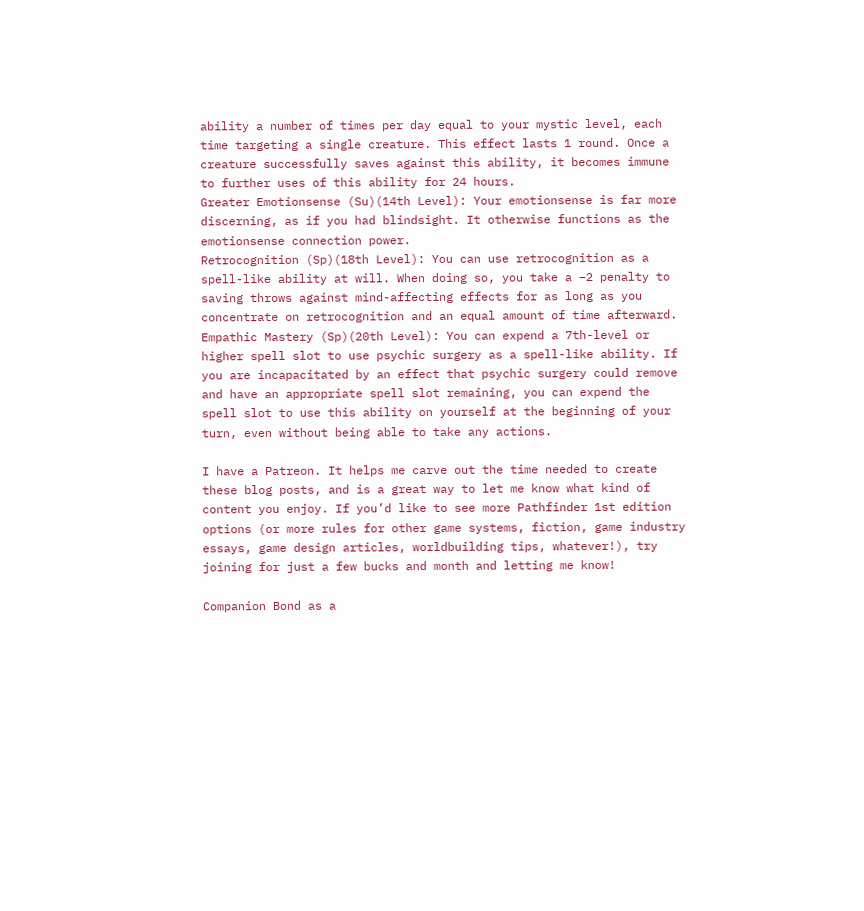ability a number of times per day equal to your mystic level, each time targeting a single creature. This effect lasts 1 round. Once a creature successfully saves against this ability, it becomes immune to further uses of this ability for 24 hours.
Greater Emotionsense (Su)(14th Level): Your emotionsense is far more discerning, as if you had blindsight. It otherwise functions as the emotionsense connection power.
Retrocognition (Sp)(18th Level): You can use retrocognition as a spell-like ability at will. When doing so, you take a –2 penalty to saving throws against mind-affecting effects for as long as you concentrate on retrocognition and an equal amount of time afterward.
Empathic Mastery (Sp)(20th Level): You can expend a 7th-level or higher spell slot to use psychic surgery as a spell-like ability. If you are incapacitated by an effect that psychic surgery could remove and have an appropriate spell slot remaining, you can expend the spell slot to use this ability on yourself at the beginning of your turn, even without being able to take any actions.

I have a Patreon. It helps me carve out the time needed to create these blog posts, and is a great way to let me know what kind of content you enjoy. If you’d like to see more Pathfinder 1st edition options (or more rules for other game systems, fiction, game industry essays, game design articles, worldbuilding tips, whatever!), try joining for just a few bucks and month and letting me know!

Companion Bond as a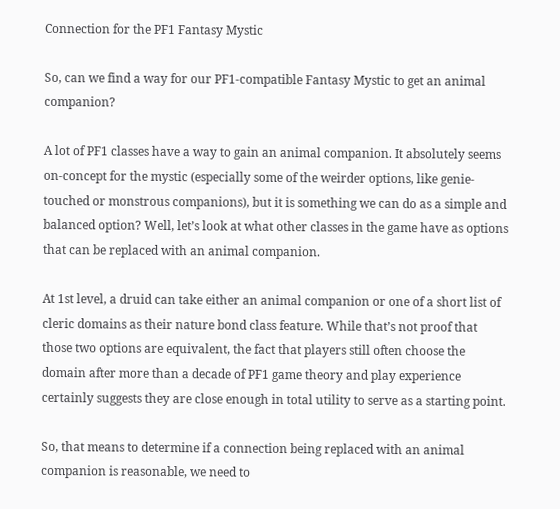Connection for the PF1 Fantasy Mystic

So, can we find a way for our PF1-compatible Fantasy Mystic to get an animal companion?

A lot of PF1 classes have a way to gain an animal companion. It absolutely seems on-concept for the mystic (especially some of the weirder options, like genie-touched or monstrous companions), but it is something we can do as a simple and balanced option? Well, let’s look at what other classes in the game have as options that can be replaced with an animal companion.

At 1st level, a druid can take either an animal companion or one of a short list of cleric domains as their nature bond class feature. While that’s not proof that those two options are equivalent, the fact that players still often choose the domain after more than a decade of PF1 game theory and play experience certainly suggests they are close enough in total utility to serve as a starting point.

So, that means to determine if a connection being replaced with an animal companion is reasonable, we need to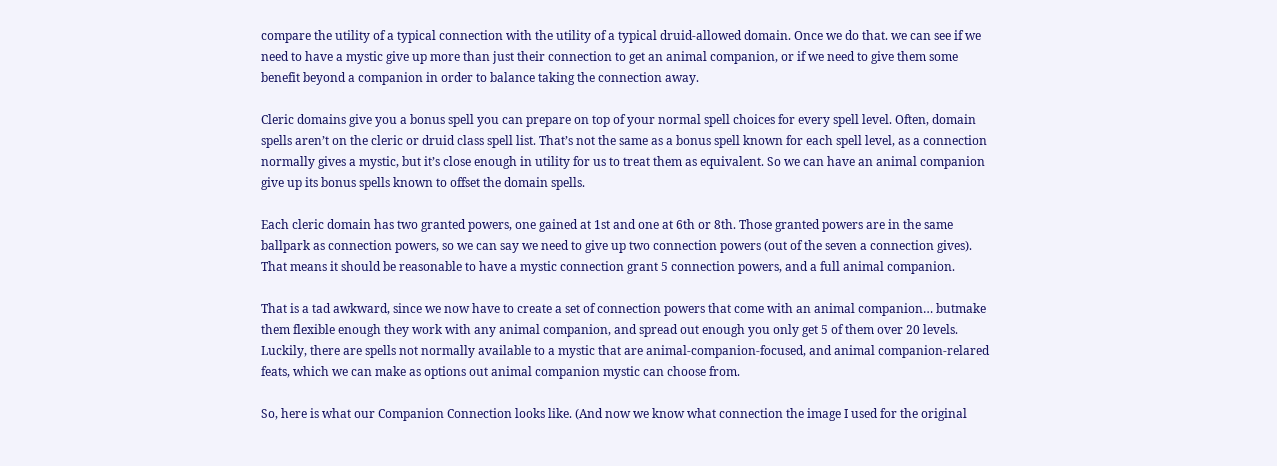compare the utility of a typical connection with the utility of a typical druid-allowed domain. Once we do that. we can see if we need to have a mystic give up more than just their connection to get an animal companion, or if we need to give them some benefit beyond a companion in order to balance taking the connection away.

Cleric domains give you a bonus spell you can prepare on top of your normal spell choices for every spell level. Often, domain spells aren’t on the cleric or druid class spell list. That’s not the same as a bonus spell known for each spell level, as a connection normally gives a mystic, but it’s close enough in utility for us to treat them as equivalent. So we can have an animal companion give up its bonus spells known to offset the domain spells.

Each cleric domain has two granted powers, one gained at 1st and one at 6th or 8th. Those granted powers are in the same ballpark as connection powers, so we can say we need to give up two connection powers (out of the seven a connection gives). That means it should be reasonable to have a mystic connection grant 5 connection powers, and a full animal companion.

That is a tad awkward, since we now have to create a set of connection powers that come with an animal companion… butmake them flexible enough they work with any animal companion, and spread out enough you only get 5 of them over 20 levels. Luckily, there are spells not normally available to a mystic that are animal-companion-focused, and animal companion-relared feats, which we can make as options out animal companion mystic can choose from.

So, here is what our Companion Connection looks like. (And now we know what connection the image I used for the original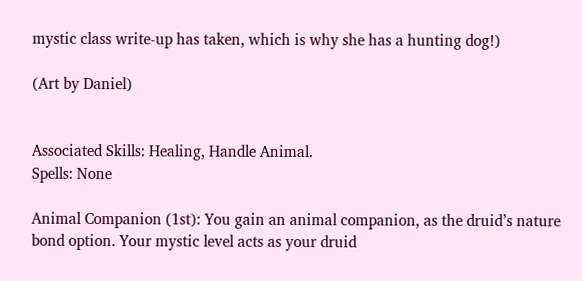mystic class write-up has taken, which is why she has a hunting dog!)

(Art by Daniel)


Associated Skills: Healing, Handle Animal.
Spells: None

Animal Companion (1st): You gain an animal companion, as the druid’s nature bond option. Your mystic level acts as your druid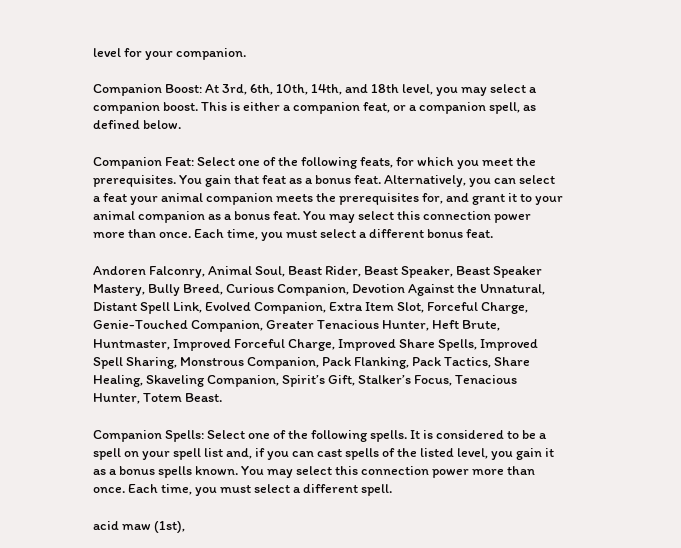level for your companion.

Companion Boost: At 3rd, 6th, 10th, 14th, and 18th level, you may select a companion boost. This is either a companion feat, or a companion spell, as defined below.

Companion Feat: Select one of the following feats, for which you meet the prerequisites. You gain that feat as a bonus feat. Alternatively, you can select a feat your animal companion meets the prerequisites for, and grant it to your animal companion as a bonus feat. You may select this connection power more than once. Each time, you must select a different bonus feat.

Andoren Falconry, Animal Soul, Beast Rider, Beast Speaker, Beast Speaker Mastery, Bully Breed, Curious Companion, Devotion Against the Unnatural, Distant Spell Link, Evolved Companion, Extra Item Slot, Forceful Charge, Genie-Touched Companion, Greater Tenacious Hunter, Heft Brute, Huntmaster, Improved Forceful Charge, Improved Share Spells, Improved Spell Sharing, Monstrous Companion, Pack Flanking, Pack Tactics, Share Healing, Skaveling Companion, Spirit’s Gift, Stalker’s Focus, Tenacious Hunter, Totem Beast.

Companion Spells: Select one of the following spells. It is considered to be a spell on your spell list and, if you can cast spells of the listed level, you gain it as a bonus spells known. You may select this connection power more than once. Each time, you must select a different spell.

acid maw (1st),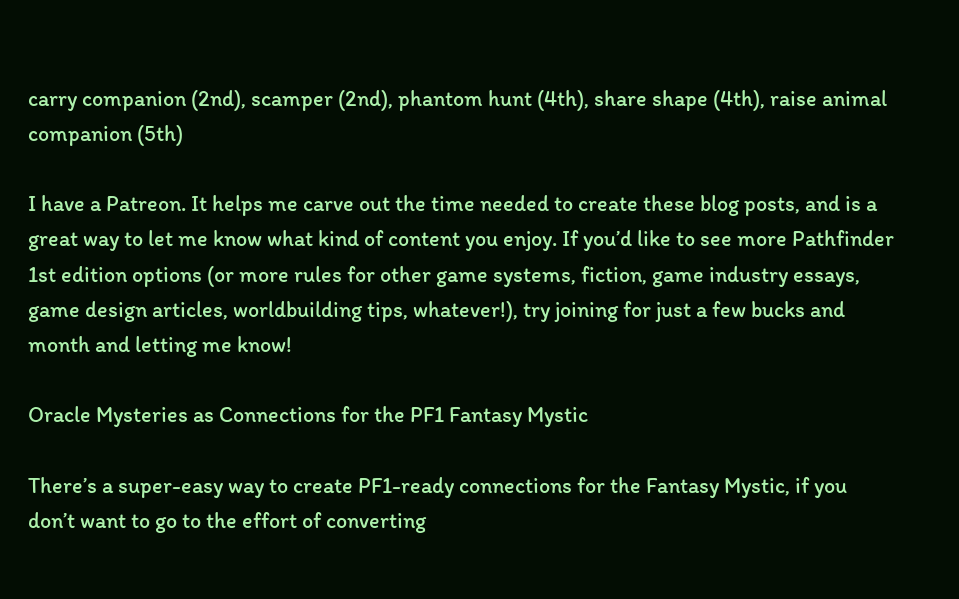carry companion (2nd), scamper (2nd), phantom hunt (4th), share shape (4th), raise animal companion (5th)

I have a Patreon. It helps me carve out the time needed to create these blog posts, and is a great way to let me know what kind of content you enjoy. If you’d like to see more Pathfinder 1st edition options (or more rules for other game systems, fiction, game industry essays, game design articles, worldbuilding tips, whatever!), try joining for just a few bucks and month and letting me know!

Oracle Mysteries as Connections for the PF1 Fantasy Mystic

There’s a super-easy way to create PF1-ready connections for the Fantasy Mystic, if you don’t want to go to the effort of converting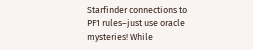Starfinder connections to PF1 rules–just use oracle mysteries! While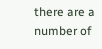there are a number of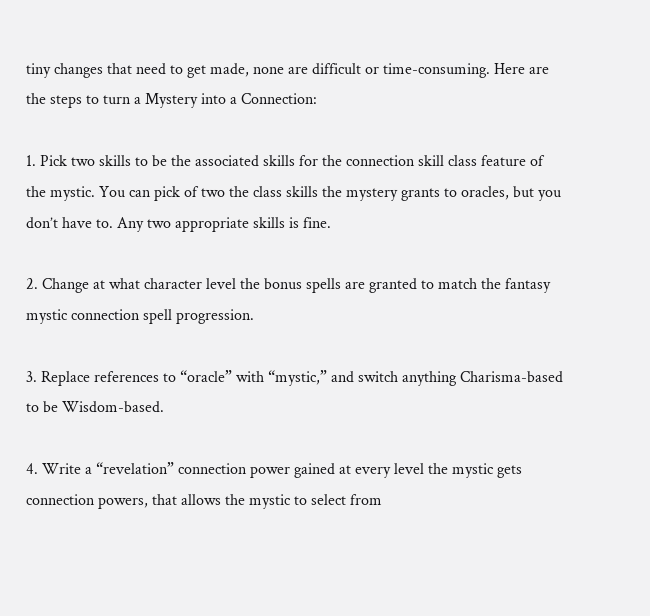tiny changes that need to get made, none are difficult or time-consuming. Here are the steps to turn a Mystery into a Connection:

1. Pick two skills to be the associated skills for the connection skill class feature of the mystic. You can pick of two the class skills the mystery grants to oracles, but you don’t have to. Any two appropriate skills is fine.

2. Change at what character level the bonus spells are granted to match the fantasy mystic connection spell progression.

3. Replace references to “oracle” with “mystic,” and switch anything Charisma-based to be Wisdom-based.

4. Write a “revelation” connection power gained at every level the mystic gets connection powers, that allows the mystic to select from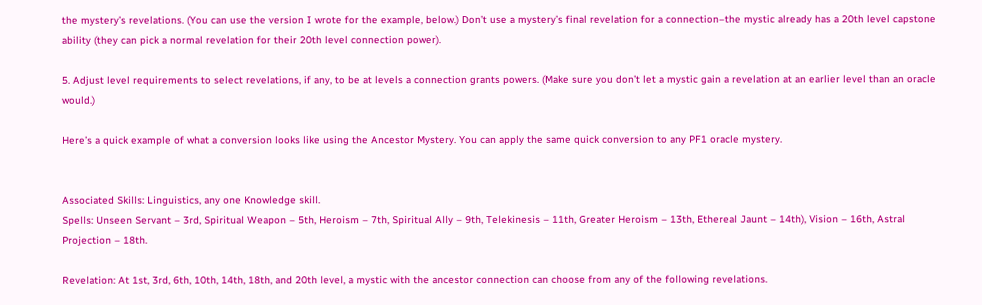the mystery’s revelations. (You can use the version I wrote for the example, below.) Don’t use a mystery’s final revelation for a connection–the mystic already has a 20th level capstone ability (they can pick a normal revelation for their 20th level connection power).

5. Adjust level requirements to select revelations, if any, to be at levels a connection grants powers. (Make sure you don’t let a mystic gain a revelation at an earlier level than an oracle would.)

Here’s a quick example of what a conversion looks like using the Ancestor Mystery. You can apply the same quick conversion to any PF1 oracle mystery.


Associated Skills: Linguistics, any one Knowledge skill.
Spells: Unseen Servant – 3rd, Spiritual Weapon – 5th, Heroism – 7th, Spiritual Ally – 9th, Telekinesis – 11th, Greater Heroism – 13th, Ethereal Jaunt – 14th), Vision – 16th, Astral Projection – 18th.

Revelation: At 1st, 3rd, 6th, 10th, 14th, 18th, and 20th level, a mystic with the ancestor connection can choose from any of the following revelations.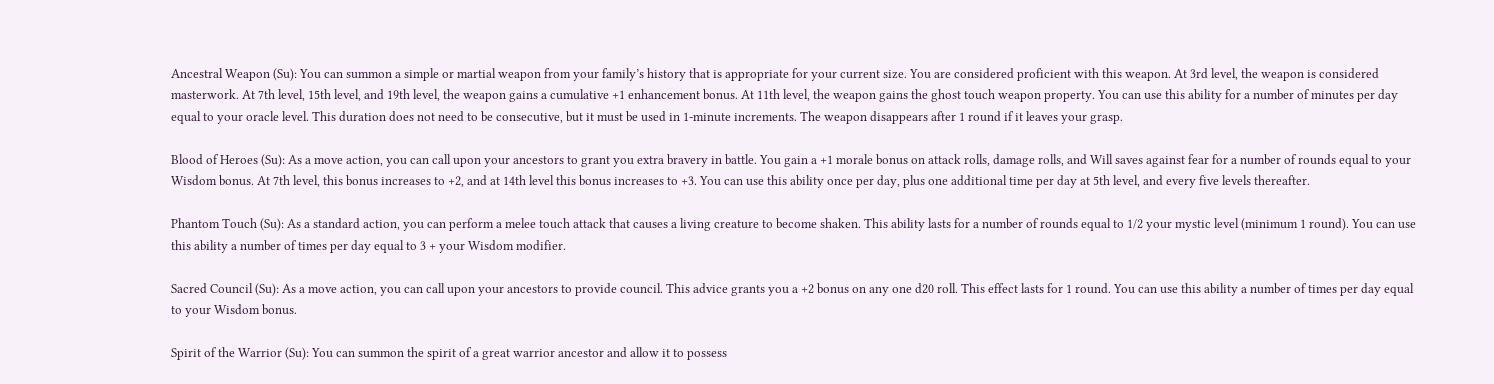Ancestral Weapon (Su): You can summon a simple or martial weapon from your family’s history that is appropriate for your current size. You are considered proficient with this weapon. At 3rd level, the weapon is considered masterwork. At 7th level, 15th level, and 19th level, the weapon gains a cumulative +1 enhancement bonus. At 11th level, the weapon gains the ghost touch weapon property. You can use this ability for a number of minutes per day equal to your oracle level. This duration does not need to be consecutive, but it must be used in 1-minute increments. The weapon disappears after 1 round if it leaves your grasp.

Blood of Heroes (Su): As a move action, you can call upon your ancestors to grant you extra bravery in battle. You gain a +1 morale bonus on attack rolls, damage rolls, and Will saves against fear for a number of rounds equal to your Wisdom bonus. At 7th level, this bonus increases to +2, and at 14th level this bonus increases to +3. You can use this ability once per day, plus one additional time per day at 5th level, and every five levels thereafter.

Phantom Touch (Su): As a standard action, you can perform a melee touch attack that causes a living creature to become shaken. This ability lasts for a number of rounds equal to 1/2 your mystic level (minimum 1 round). You can use this ability a number of times per day equal to 3 + your Wisdom modifier.

Sacred Council (Su): As a move action, you can call upon your ancestors to provide council. This advice grants you a +2 bonus on any one d20 roll. This effect lasts for 1 round. You can use this ability a number of times per day equal to your Wisdom bonus.

Spirit of the Warrior (Su): You can summon the spirit of a great warrior ancestor and allow it to possess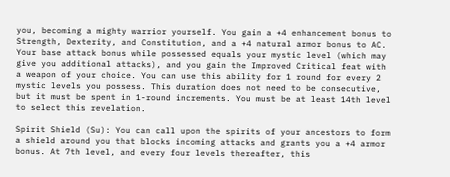you, becoming a mighty warrior yourself. You gain a +4 enhancement bonus to Strength, Dexterity, and Constitution, and a +4 natural armor bonus to AC. Your base attack bonus while possessed equals your mystic level (which may give you additional attacks), and you gain the Improved Critical feat with a weapon of your choice. You can use this ability for 1 round for every 2 mystic levels you possess. This duration does not need to be consecutive, but it must be spent in 1-round increments. You must be at least 14th level to select this revelation.

Spirit Shield (Su): You can call upon the spirits of your ancestors to form a shield around you that blocks incoming attacks and grants you a +4 armor bonus. At 7th level, and every four levels thereafter, this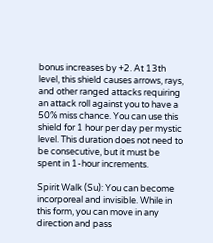bonus increases by +2. At 13th level, this shield causes arrows, rays, and other ranged attacks requiring an attack roll against you to have a 50% miss chance. You can use this shield for 1 hour per day per mystic level. This duration does not need to be consecutive, but it must be spent in 1-hour increments.

Spirit Walk (Su): You can become incorporeal and invisible. While in this form, you can move in any direction and pass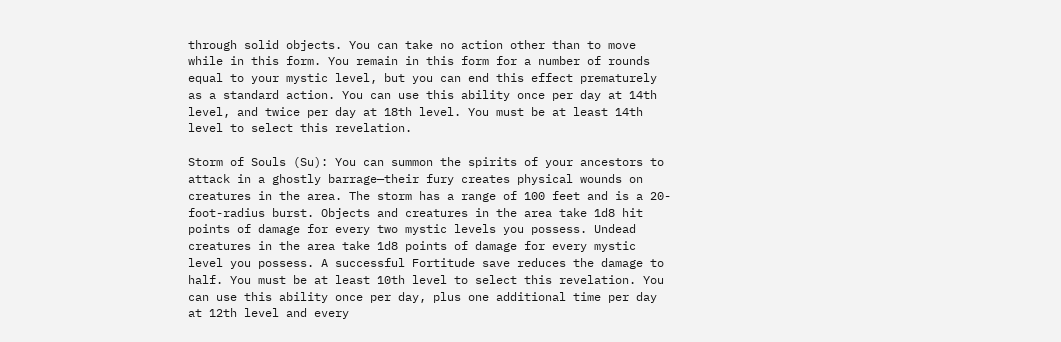through solid objects. You can take no action other than to move while in this form. You remain in this form for a number of rounds equal to your mystic level, but you can end this effect prematurely as a standard action. You can use this ability once per day at 14th level, and twice per day at 18th level. You must be at least 14th level to select this revelation.

Storm of Souls (Su): You can summon the spirits of your ancestors to attack in a ghostly barrage—their fury creates physical wounds on creatures in the area. The storm has a range of 100 feet and is a 20-foot-radius burst. Objects and creatures in the area take 1d8 hit points of damage for every two mystic levels you possess. Undead creatures in the area take 1d8 points of damage for every mystic level you possess. A successful Fortitude save reduces the damage to half. You must be at least 10th level to select this revelation. You can use this ability once per day, plus one additional time per day at 12th level and every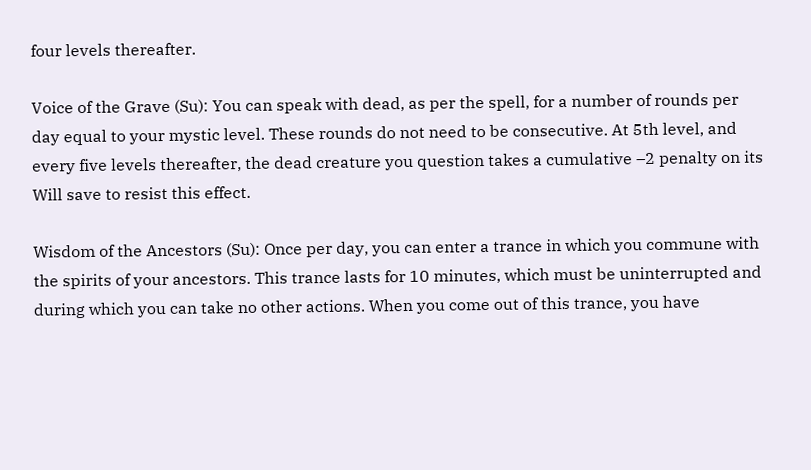four levels thereafter.

Voice of the Grave (Su): You can speak with dead, as per the spell, for a number of rounds per day equal to your mystic level. These rounds do not need to be consecutive. At 5th level, and every five levels thereafter, the dead creature you question takes a cumulative –2 penalty on its Will save to resist this effect.

Wisdom of the Ancestors (Su): Once per day, you can enter a trance in which you commune with the spirits of your ancestors. This trance lasts for 10 minutes, which must be uninterrupted and during which you can take no other actions. When you come out of this trance, you have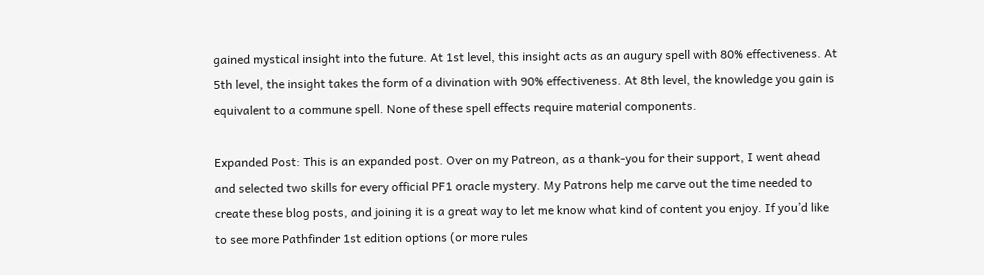gained mystical insight into the future. At 1st level, this insight acts as an augury spell with 80% effectiveness. At 5th level, the insight takes the form of a divination with 90% effectiveness. At 8th level, the knowledge you gain is equivalent to a commune spell. None of these spell effects require material components.

Expanded Post: This is an expanded post. Over on my Patreon, as a thank-you for their support, I went ahead and selected two skills for every official PF1 oracle mystery. My Patrons help me carve out the time needed to create these blog posts, and joining it is a great way to let me know what kind of content you enjoy. If you’d like to see more Pathfinder 1st edition options (or more rules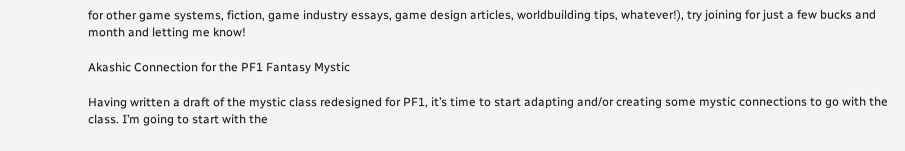for other game systems, fiction, game industry essays, game design articles, worldbuilding tips, whatever!), try joining for just a few bucks and month and letting me know!

Akashic Connection for the PF1 Fantasy Mystic

Having written a draft of the mystic class redesigned for PF1, it’s time to start adapting and/or creating some mystic connections to go with the class. I’m going to start with the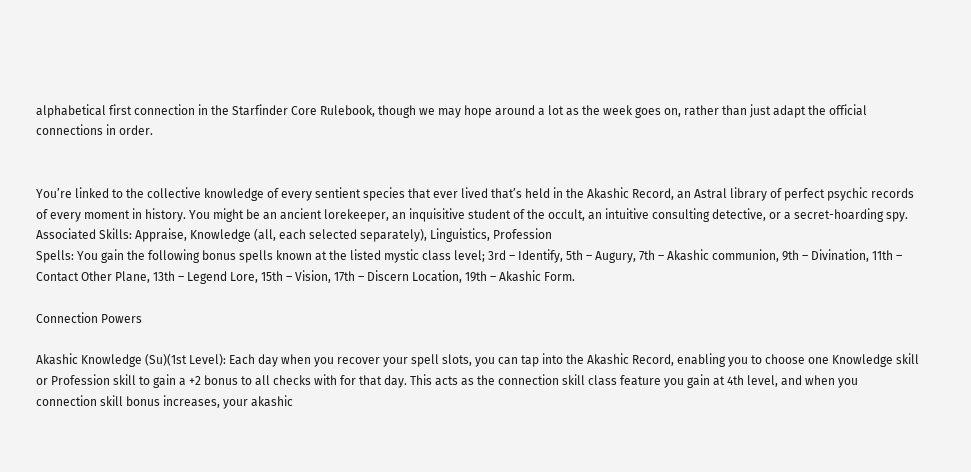alphabetical first connection in the Starfinder Core Rulebook, though we may hope around a lot as the week goes on, rather than just adapt the official connections in order.


You’re linked to the collective knowledge of every sentient species that ever lived that’s held in the Akashic Record, an Astral library of perfect psychic records of every moment in history. You might be an ancient lorekeeper, an inquisitive student of the occult, an intuitive consulting detective, or a secret-hoarding spy.
Associated Skills: Appraise, Knowledge (all, each selected separately), Linguistics, Profession
Spells: You gain the following bonus spells known at the listed mystic class level; 3rd – Identify, 5th – Augury, 7th – Akashic communion, 9th – Divination, 11th – Contact Other Plane, 13th – Legend Lore, 15th – Vision, 17th – Discern Location, 19th – Akashic Form.

Connection Powers

Akashic Knowledge (Su)(1st Level): Each day when you recover your spell slots, you can tap into the Akashic Record, enabling you to choose one Knowledge skill or Profession skill to gain a +2 bonus to all checks with for that day. This acts as the connection skill class feature you gain at 4th level, and when you connection skill bonus increases, your akashic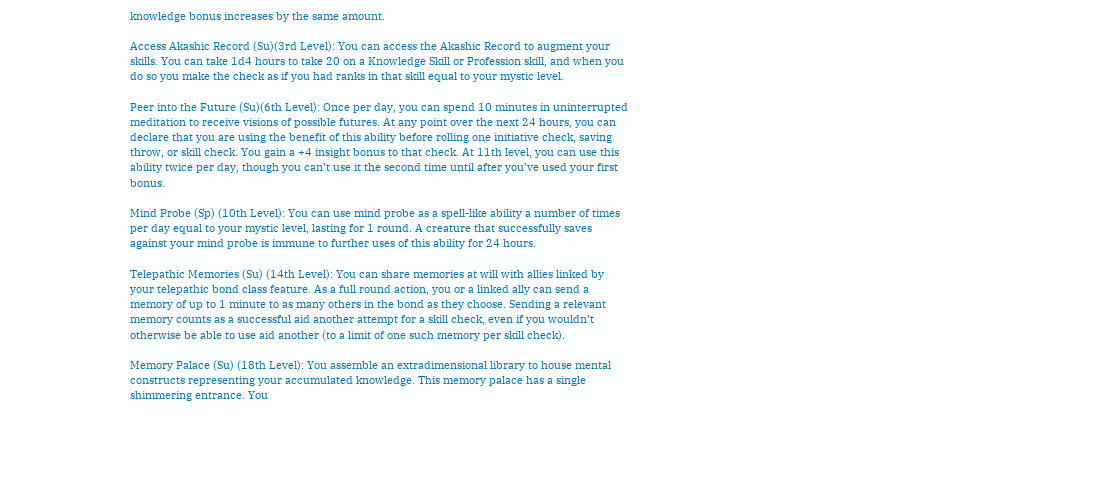knowledge bonus increases by the same amount.

Access Akashic Record (Su)(3rd Level): You can access the Akashic Record to augment your skills. You can take 1d4 hours to take 20 on a Knowledge Skill or Profession skill, and when you do so you make the check as if you had ranks in that skill equal to your mystic level.

Peer into the Future (Su)(6th Level): Once per day, you can spend 10 minutes in uninterrupted meditation to receive visions of possible futures. At any point over the next 24 hours, you can declare that you are using the benefit of this ability before rolling one initiative check, saving throw, or skill check. You gain a +4 insight bonus to that check. At 11th level, you can use this ability twice per day, though you can’t use it the second time until after you’ve used your first bonus.

Mind Probe (Sp) (10th Level): You can use mind probe as a spell-like ability a number of times per day equal to your mystic level, lasting for 1 round. A creature that successfully saves against your mind probe is immune to further uses of this ability for 24 hours.

Telepathic Memories (Su) (14th Level): You can share memories at will with allies linked by your telepathic bond class feature. As a full round action, you or a linked ally can send a memory of up to 1 minute to as many others in the bond as they choose. Sending a relevant memory counts as a successful aid another attempt for a skill check, even if you wouldn’t otherwise be able to use aid another (to a limit of one such memory per skill check).

Memory Palace (Su) (18th Level): You assemble an extradimensional library to house mental constructs representing your accumulated knowledge. This memory palace has a single shimmering entrance. You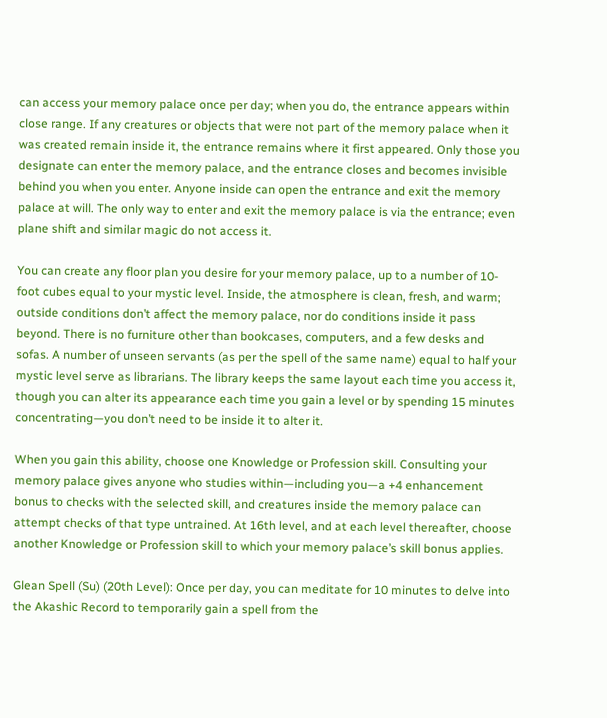can access your memory palace once per day; when you do, the entrance appears within close range. If any creatures or objects that were not part of the memory palace when it was created remain inside it, the entrance remains where it first appeared. Only those you designate can enter the memory palace, and the entrance closes and becomes invisible behind you when you enter. Anyone inside can open the entrance and exit the memory palace at will. The only way to enter and exit the memory palace is via the entrance; even plane shift and similar magic do not access it.

You can create any floor plan you desire for your memory palace, up to a number of 10-foot cubes equal to your mystic level. Inside, the atmosphere is clean, fresh, and warm; outside conditions don’t affect the memory palace, nor do conditions inside it pass beyond. There is no furniture other than bookcases, computers, and a few desks and sofas. A number of unseen servants (as per the spell of the same name) equal to half your mystic level serve as librarians. The library keeps the same layout each time you access it, though you can alter its appearance each time you gain a level or by spending 15 minutes concentrating—you don’t need to be inside it to alter it.

When you gain this ability, choose one Knowledge or Profession skill. Consulting your memory palace gives anyone who studies within—including you—a +4 enhancement bonus to checks with the selected skill, and creatures inside the memory palace can attempt checks of that type untrained. At 16th level, and at each level thereafter, choose another Knowledge or Profession skill to which your memory palace’s skill bonus applies.

Glean Spell (Su) (20th Level): Once per day, you can meditate for 10 minutes to delve into the Akashic Record to temporarily gain a spell from the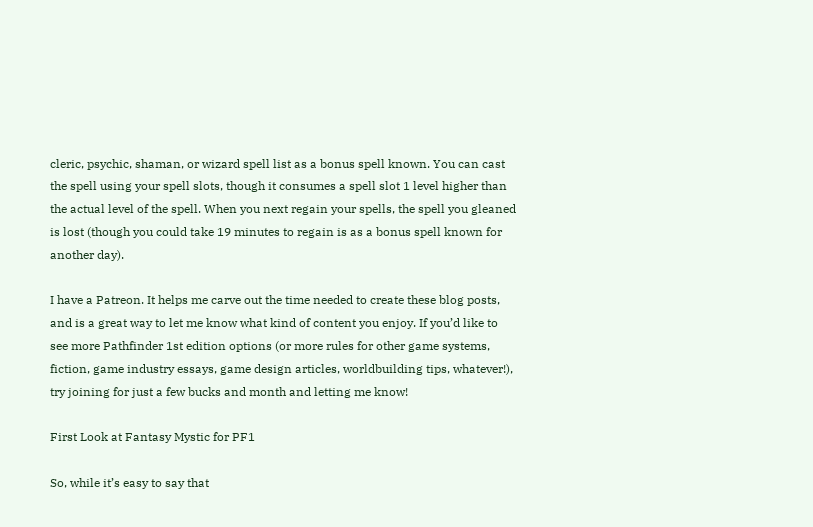cleric, psychic, shaman, or wizard spell list as a bonus spell known. You can cast the spell using your spell slots, though it consumes a spell slot 1 level higher than the actual level of the spell. When you next regain your spells, the spell you gleaned is lost (though you could take 19 minutes to regain is as a bonus spell known for another day).

I have a Patreon. It helps me carve out the time needed to create these blog posts, and is a great way to let me know what kind of content you enjoy. If you’d like to see more Pathfinder 1st edition options (or more rules for other game systems, fiction, game industry essays, game design articles, worldbuilding tips, whatever!), try joining for just a few bucks and month and letting me know!

First Look at Fantasy Mystic for PF1

So, while it’s easy to say that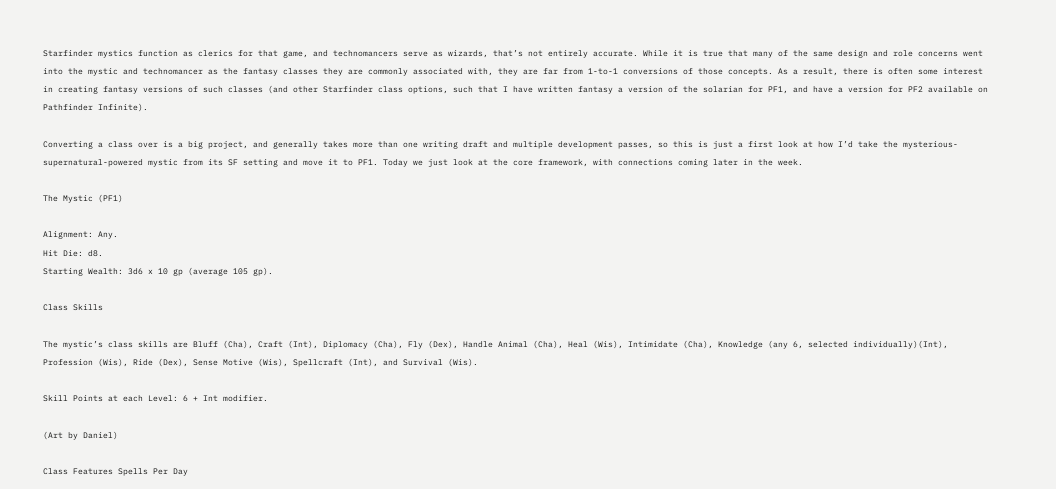Starfinder mystics function as clerics for that game, and technomancers serve as wizards, that’s not entirely accurate. While it is true that many of the same design and role concerns went into the mystic and technomancer as the fantasy classes they are commonly associated with, they are far from 1-to-1 conversions of those concepts. As a result, there is often some interest in creating fantasy versions of such classes (and other Starfinder class options, such that I have written fantasy a version of the solarian for PF1, and have a version for PF2 available on Pathfinder Infinite).

Converting a class over is a big project, and generally takes more than one writing draft and multiple development passes, so this is just a first look at how I’d take the mysterious-supernatural-powered mystic from its SF setting and move it to PF1. Today we just look at the core framework, with connections coming later in the week.

The Mystic (PF1)

Alignment: Any.
Hit Die: d8.
Starting Wealth: 3d6 x 10 gp (average 105 gp).

Class Skills

The mystic’s class skills are Bluff (Cha), Craft (Int), Diplomacy (Cha), Fly (Dex), Handle Animal (Cha), Heal (Wis), Intimidate (Cha), Knowledge (any 6, selected individually)(Int), Profession (Wis), Ride (Dex), Sense Motive (Wis), Spellcraft (Int), and Survival (Wis).

Skill Points at each Level: 6 + Int modifier.

(Art by Daniel)

Class Features Spells Per Day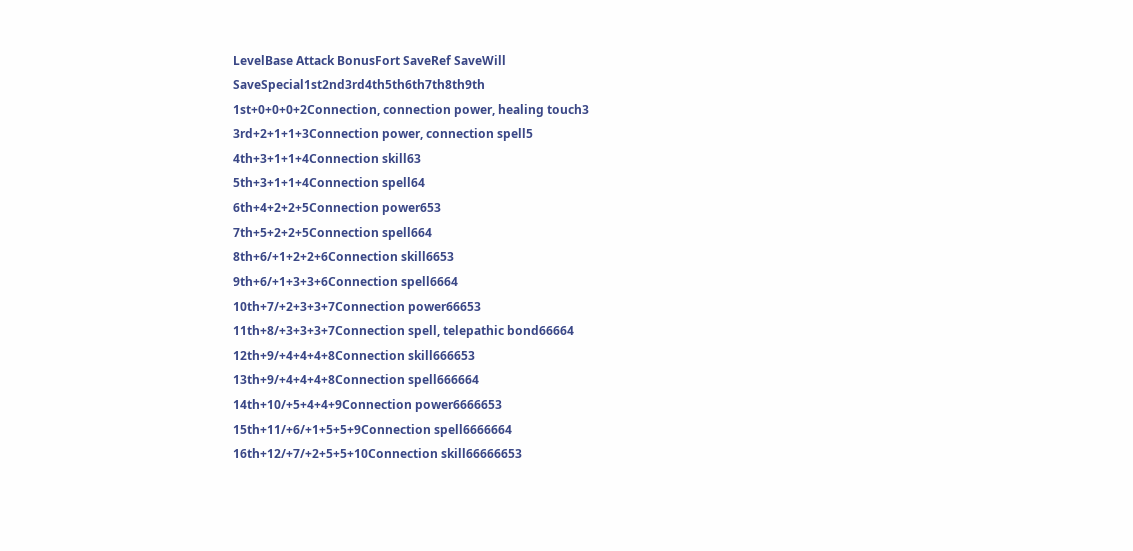LevelBase Attack BonusFort SaveRef SaveWill SaveSpecial1st2nd3rd4th5th6th7th8th9th
1st+0+0+0+2Connection, connection power, healing touch3
3rd+2+1+1+3Connection power, connection spell5
4th+3+1+1+4Connection skill63
5th+3+1+1+4Connection spell64
6th+4+2+2+5Connection power653
7th+5+2+2+5Connection spell664
8th+6/+1+2+2+6Connection skill6653
9th+6/+1+3+3+6Connection spell6664
10th+7/+2+3+3+7Connection power66653
11th+8/+3+3+3+7Connection spell, telepathic bond66664
12th+9/+4+4+4+8Connection skill666653
13th+9/+4+4+4+8Connection spell666664
14th+10/+5+4+4+9Connection power6666653
15th+11/+6/+1+5+5+9Connection spell6666664
16th+12/+7/+2+5+5+10Connection skill66666653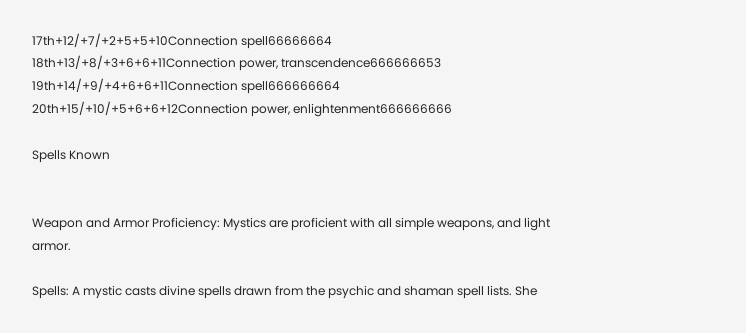17th+12/+7/+2+5+5+10Connection spell66666664
18th+13/+8/+3+6+6+11Connection power, transcendence666666653
19th+14/+9/+4+6+6+11Connection spell666666664
20th+15/+10/+5+6+6+12Connection power, enlightenment666666666

Spells Known


Weapon and Armor Proficiency: Mystics are proficient with all simple weapons, and light armor.

Spells: A mystic casts divine spells drawn from the psychic and shaman spell lists. She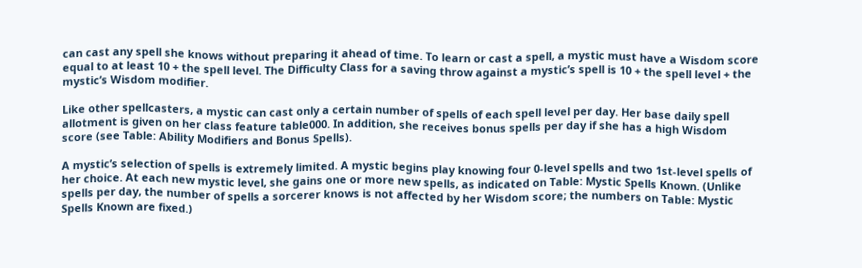can cast any spell she knows without preparing it ahead of time. To learn or cast a spell, a mystic must have a Wisdom score equal to at least 10 + the spell level. The Difficulty Class for a saving throw against a mystic’s spell is 10 + the spell level + the mystic’s Wisdom modifier.

Like other spellcasters, a mystic can cast only a certain number of spells of each spell level per day. Her base daily spell allotment is given on her class feature table000. In addition, she receives bonus spells per day if she has a high Wisdom score (see Table: Ability Modifiers and Bonus Spells).

A mystic’s selection of spells is extremely limited. A mystic begins play knowing four 0-level spells and two 1st-level spells of her choice. At each new mystic level, she gains one or more new spells, as indicated on Table: Mystic Spells Known. (Unlike spells per day, the number of spells a sorcerer knows is not affected by her Wisdom score; the numbers on Table: Mystic Spells Known are fixed.)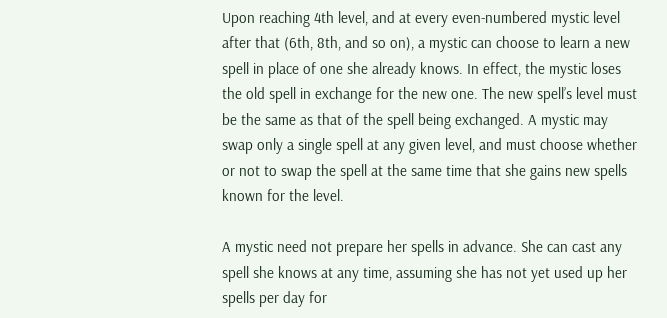Upon reaching 4th level, and at every even-numbered mystic level after that (6th, 8th, and so on), a mystic can choose to learn a new spell in place of one she already knows. In effect, the mystic loses the old spell in exchange for the new one. The new spell’s level must be the same as that of the spell being exchanged. A mystic may swap only a single spell at any given level, and must choose whether or not to swap the spell at the same time that she gains new spells known for the level.

A mystic need not prepare her spells in advance. She can cast any spell she knows at any time, assuming she has not yet used up her spells per day for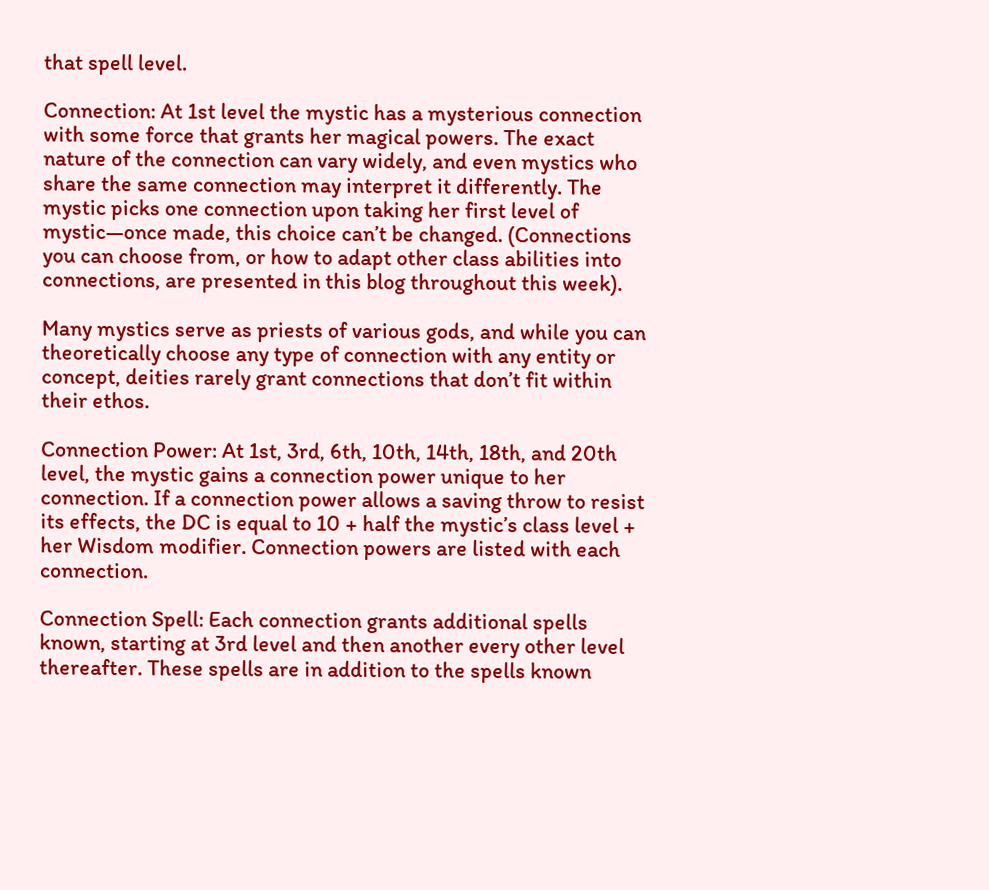that spell level.

Connection: At 1st level the mystic has a mysterious connection with some force that grants her magical powers. The exact nature of the connection can vary widely, and even mystics who share the same connection may interpret it differently. The mystic picks one connection upon taking her first level of mystic—once made, this choice can’t be changed. (Connections you can choose from, or how to adapt other class abilities into connections, are presented in this blog throughout this week).

Many mystics serve as priests of various gods, and while you can theoretically choose any type of connection with any entity or concept, deities rarely grant connections that don’t fit within their ethos.

Connection Power: At 1st, 3rd, 6th, 10th, 14th, 18th, and 20th level, the mystic gains a connection power unique to her connection. If a connection power allows a saving throw to resist its effects, the DC is equal to 10 + half the mystic’s class level + her Wisdom modifier. Connection powers are listed with each connection.

Connection Spell: Each connection grants additional spells known, starting at 3rd level and then another every other level thereafter. These spells are in addition to the spells known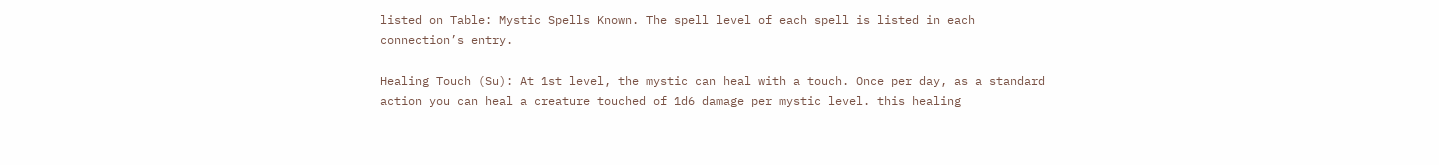listed on Table: Mystic Spells Known. The spell level of each spell is listed in each connection’s entry.

Healing Touch (Su): At 1st level, the mystic can heal with a touch. Once per day, as a standard action you can heal a creature touched of 1d6 damage per mystic level. this healing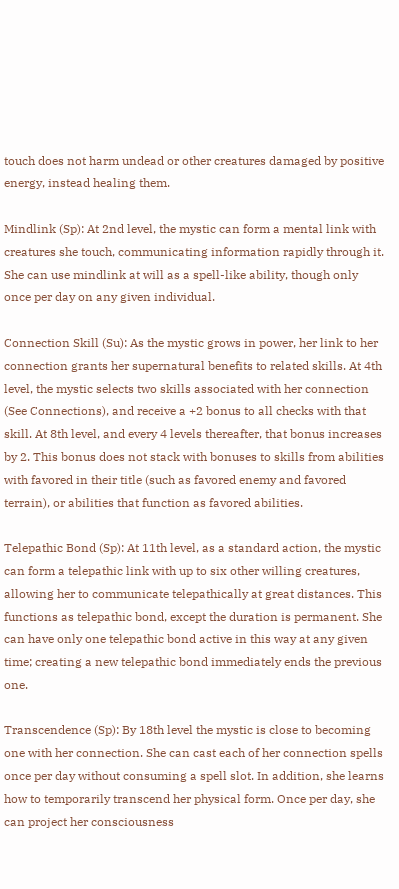touch does not harm undead or other creatures damaged by positive energy, instead healing them.

Mindlink (Sp): At 2nd level, the mystic can form a mental link with creatures she touch, communicating information rapidly through it. She can use mindlink at will as a spell-like ability, though only once per day on any given individual.

Connection Skill (Su): As the mystic grows in power, her link to her connection grants her supernatural benefits to related skills. At 4th level, the mystic selects two skills associated with her connection (See Connections), and receive a +2 bonus to all checks with that skill. At 8th level, and every 4 levels thereafter, that bonus increases by 2. This bonus does not stack with bonuses to skills from abilities with favored in their title (such as favored enemy and favored terrain), or abilities that function as favored abilities.

Telepathic Bond (Sp): At 11th level, as a standard action, the mystic can form a telepathic link with up to six other willing creatures, allowing her to communicate telepathically at great distances. This functions as telepathic bond, except the duration is permanent. She can have only one telepathic bond active in this way at any given time; creating a new telepathic bond immediately ends the previous one.

Transcendence (Sp): By 18th level the mystic is close to becoming one with her connection. She can cast each of her connection spells once per day without consuming a spell slot. In addition, she learns how to temporarily transcend her physical form. Once per day, she can project her consciousness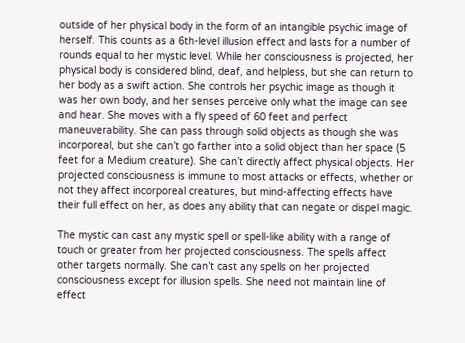outside of her physical body in the form of an intangible psychic image of herself. This counts as a 6th-level illusion effect and lasts for a number of rounds equal to her mystic level. While her consciousness is projected, her physical body is considered blind, deaf, and helpless, but she can return to her body as a swift action. She controls her psychic image as though it was her own body, and her senses perceive only what the image can see and hear. She moves with a fly speed of 60 feet and perfect maneuverability. She can pass through solid objects as though she was incorporeal, but she can’t go farther into a solid object than her space (5 feet for a Medium creature). She can’t directly affect physical objects. Her projected consciousness is immune to most attacks or effects, whether or not they affect incorporeal creatures, but mind-affecting effects have their full effect on her, as does any ability that can negate or dispel magic.

The mystic can cast any mystic spell or spell-like ability with a range of touch or greater from her projected consciousness. The spells affect other targets normally. She can’t cast any spells on her projected consciousness except for illusion spells. She need not maintain line of effect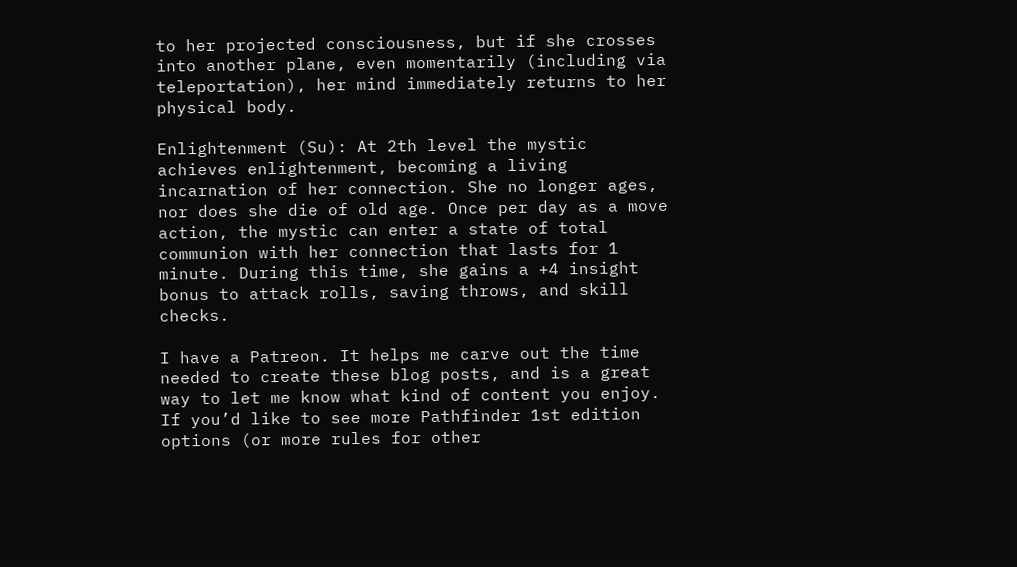to her projected consciousness, but if she crosses into another plane, even momentarily (including via teleportation), her mind immediately returns to her physical body.

Enlightenment (Su): At 2th level the mystic achieves enlightenment, becoming a living incarnation of her connection. She no longer ages, nor does she die of old age. Once per day as a move action, the mystic can enter a state of total communion with her connection that lasts for 1 minute. During this time, she gains a +4 insight bonus to attack rolls, saving throws, and skill checks.

I have a Patreon. It helps me carve out the time needed to create these blog posts, and is a great way to let me know what kind of content you enjoy. If you’d like to see more Pathfinder 1st edition options (or more rules for other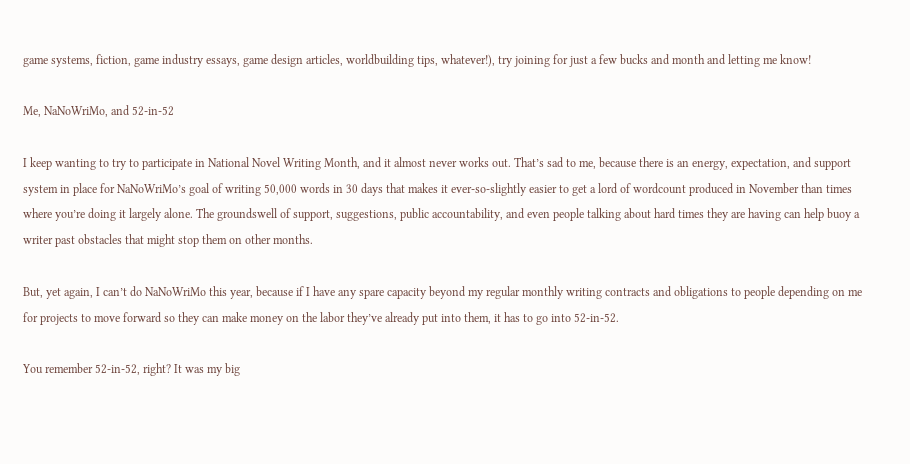game systems, fiction, game industry essays, game design articles, worldbuilding tips, whatever!), try joining for just a few bucks and month and letting me know!

Me, NaNoWriMo, and 52-in-52

I keep wanting to try to participate in National Novel Writing Month, and it almost never works out. That’s sad to me, because there is an energy, expectation, and support system in place for NaNoWriMo’s goal of writing 50,000 words in 30 days that makes it ever-so-slightly easier to get a lord of wordcount produced in November than times where you’re doing it largely alone. The groundswell of support, suggestions, public accountability, and even people talking about hard times they are having can help buoy a writer past obstacles that might stop them on other months.

But, yet again, I can’t do NaNoWriMo this year, because if I have any spare capacity beyond my regular monthly writing contracts and obligations to people depending on me for projects to move forward so they can make money on the labor they’ve already put into them, it has to go into 52-in-52.

You remember 52-in-52, right? It was my big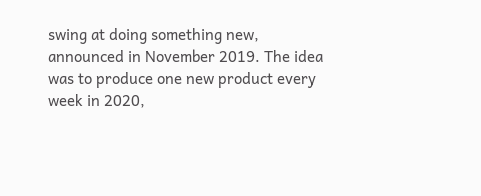swing at doing something new, announced in November 2019. The idea was to produce one new product every week in 2020,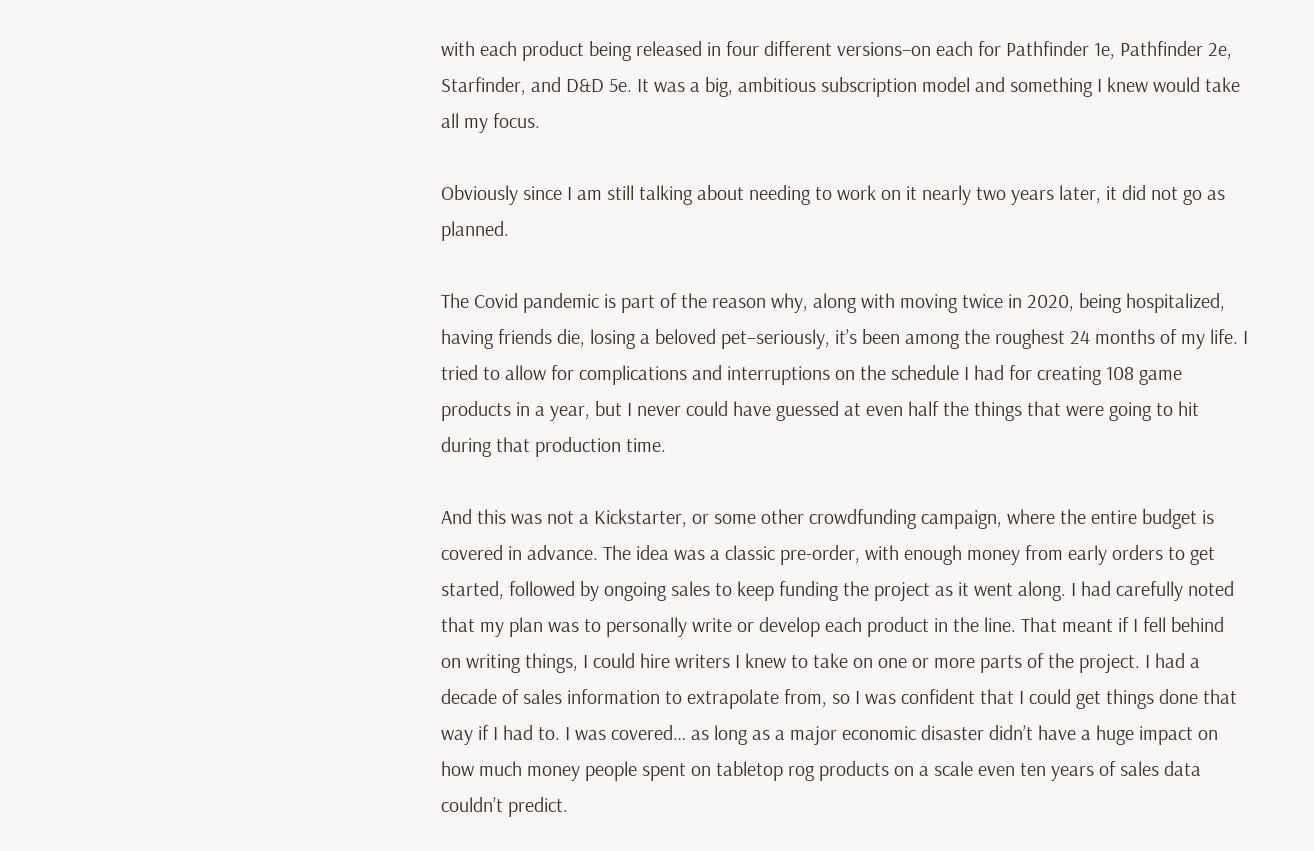with each product being released in four different versions–on each for Pathfinder 1e, Pathfinder 2e, Starfinder, and D&D 5e. It was a big, ambitious subscription model and something I knew would take all my focus.

Obviously since I am still talking about needing to work on it nearly two years later, it did not go as planned.

The Covid pandemic is part of the reason why, along with moving twice in 2020, being hospitalized, having friends die, losing a beloved pet–seriously, it’s been among the roughest 24 months of my life. I tried to allow for complications and interruptions on the schedule I had for creating 108 game products in a year, but I never could have guessed at even half the things that were going to hit during that production time.

And this was not a Kickstarter, or some other crowdfunding campaign, where the entire budget is covered in advance. The idea was a classic pre-order, with enough money from early orders to get started, followed by ongoing sales to keep funding the project as it went along. I had carefully noted that my plan was to personally write or develop each product in the line. That meant if I fell behind on writing things, I could hire writers I knew to take on one or more parts of the project. I had a decade of sales information to extrapolate from, so I was confident that I could get things done that way if I had to. I was covered… as long as a major economic disaster didn’t have a huge impact on how much money people spent on tabletop rog products on a scale even ten years of sales data couldn’t predict.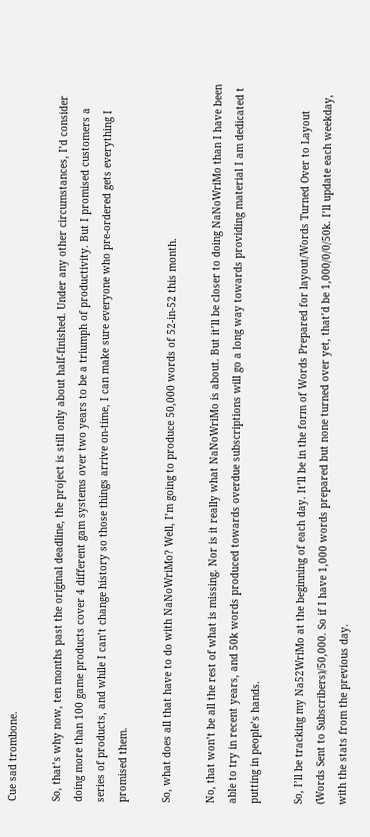Cue sad trombone.

So, that’s why now, ten months past the original deadline, the project is still only about half-finished. Under any other circumstances, I’d consider doing more than 100 game products cover 4 different gam systems over two years to be a triumph of productivity. But I promised customers a series of products, and while I can’t change history so those things arrive on-time, I can make sure everyone who pre-ordered gets everything I promised them.

So, what does all that have to do with NaNoWriMo? Well, I’m going to produce 50,000 words of 52-in-52 this month.

No, that won’t be all the rest of what is missing. Nor is it really what NaNoWriMo is about. But it’ll be closer to doing NaNoWriMo than I have been able to try in recent years, and 50k words produced towards overdue subscriptions will go a long way towards providing material I am dedicated t putting in people’s hands.

So, I’ll be tracking my Na52WriMo at the beginning of each day. It’ll be in the form of Words Prepared for layout/Words Turned Over to Layout (Words Sent to Subscribers)/50,000. So if I have 1,000 words prepared but none turned over yet, that’d be 1,000/0/0/50k. I’ll update each weekday, with the stats from the previous day.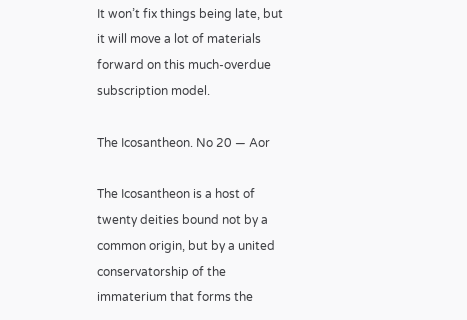It won’t fix things being late, but it will move a lot of materials forward on this much-overdue subscription model.

The Icosantheon. No 20 — Aor

The Icosantheon is a host of twenty deities bound not by a common origin, but by a united conservatorship of the immaterium that forms the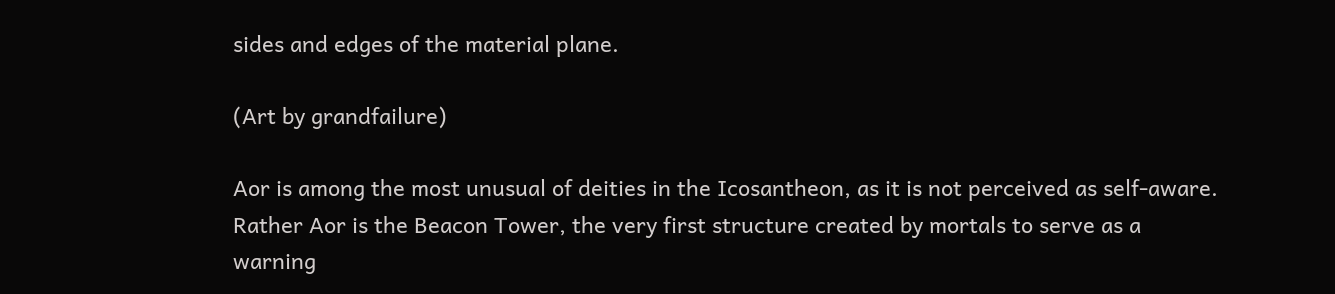sides and edges of the material plane.

(Art by grandfailure)

Aor is among the most unusual of deities in the Icosantheon, as it is not perceived as self-aware. Rather Aor is the Beacon Tower, the very first structure created by mortals to serve as a warning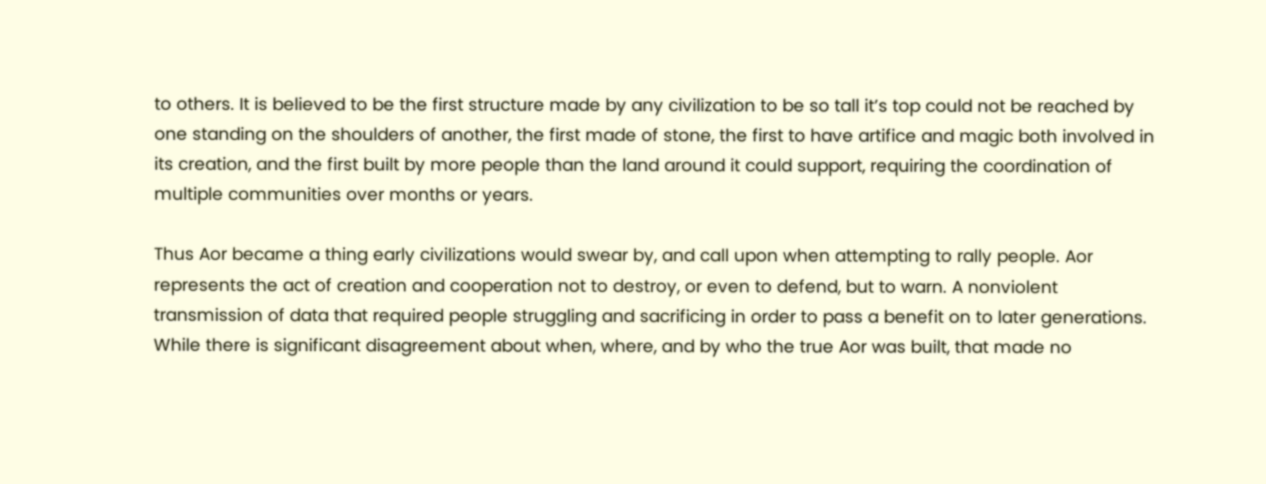to others. It is believed to be the first structure made by any civilization to be so tall it’s top could not be reached by one standing on the shoulders of another, the first made of stone, the first to have artifice and magic both involved in its creation, and the first built by more people than the land around it could support, requiring the coordination of multiple communities over months or years.

Thus Aor became a thing early civilizations would swear by, and call upon when attempting to rally people. Aor represents the act of creation and cooperation not to destroy, or even to defend, but to warn. A nonviolent transmission of data that required people struggling and sacrificing in order to pass a benefit on to later generations. While there is significant disagreement about when, where, and by who the true Aor was built, that made no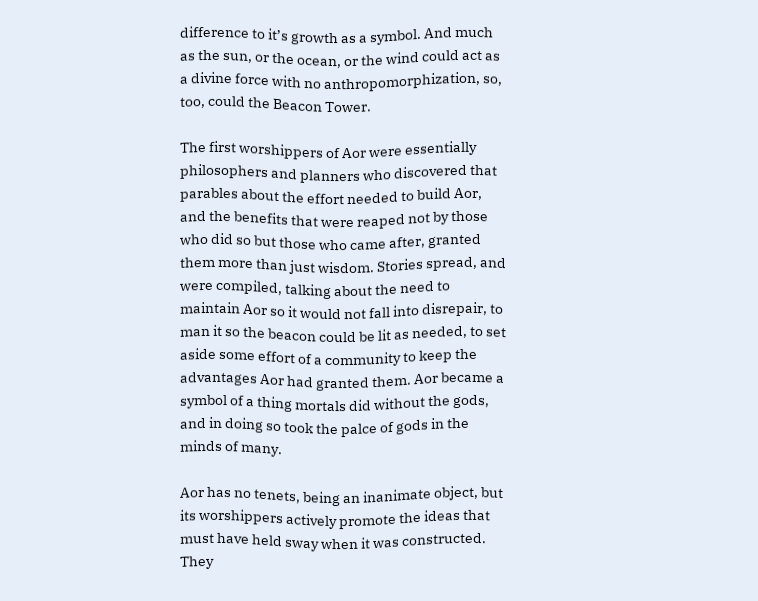difference to it’s growth as a symbol. And much as the sun, or the ocean, or the wind could act as a divine force with no anthropomorphization, so, too, could the Beacon Tower.

The first worshippers of Aor were essentially philosophers and planners who discovered that parables about the effort needed to build Aor, and the benefits that were reaped not by those who did so but those who came after, granted them more than just wisdom. Stories spread, and were compiled, talking about the need to maintain Aor so it would not fall into disrepair, to man it so the beacon could be lit as needed, to set aside some effort of a community to keep the advantages Aor had granted them. Aor became a symbol of a thing mortals did without the gods, and in doing so took the palce of gods in the minds of many.

Aor has no tenets, being an inanimate object, but its worshippers actively promote the ideas that must have held sway when it was constructed. They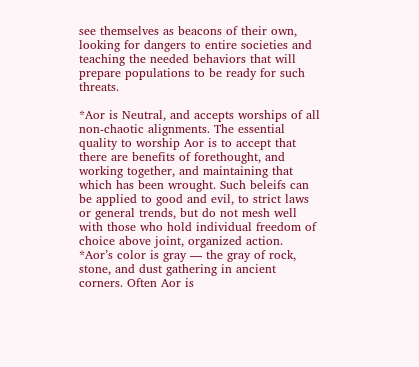see themselves as beacons of their own, looking for dangers to entire societies and teaching the needed behaviors that will prepare populations to be ready for such threats.

*Aor is Neutral, and accepts worships of all non-chaotic alignments. The essential quality to worship Aor is to accept that there are benefits of forethought, and working together, and maintaining that which has been wrought. Such beleifs can be applied to good and evil, to strict laws or general trends, but do not mesh well with those who hold individual freedom of choice above joint, organized action.
*Aor’s color is gray — the gray of rock, stone, and dust gathering in ancient corners. Often Aor is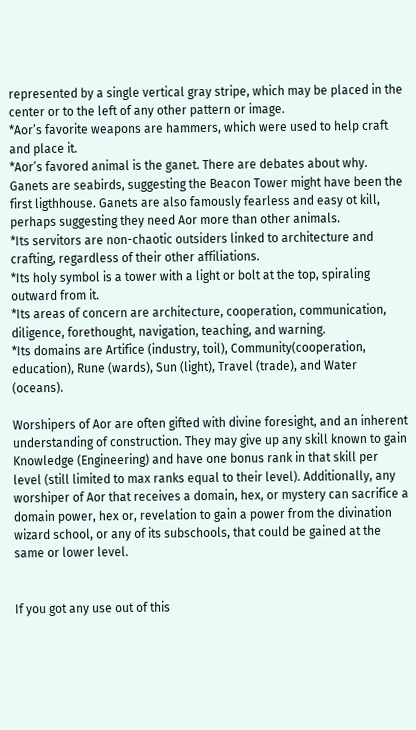represented by a single vertical gray stripe, which may be placed in the center or to the left of any other pattern or image.
*Aor’s favorite weapons are hammers, which were used to help craft and place it.
*Aor’s favored animal is the ganet. There are debates about why. Ganets are seabirds, suggesting the Beacon Tower might have been the first ligthhouse. Ganets are also famously fearless and easy ot kill, perhaps suggesting they need Aor more than other animals.
*Its servitors are non-chaotic outsiders linked to architecture and crafting, regardless of their other affiliations.
*Its holy symbol is a tower with a light or bolt at the top, spiraling outward from it.
*Its areas of concern are architecture, cooperation, communication, diligence, forethought, navigation, teaching, and warning.
*Its domains are Artifice (industry, toil), Community(cooperation, education), Rune (wards), Sun (light), Travel (trade), and Water (oceans).

Worshipers of Aor are often gifted with divine foresight, and an inherent understanding of construction. They may give up any skill known to gain Knowledge (Engineering) and have one bonus rank in that skill per level (still limited to max ranks equal to their level). Additionally, any worshiper of Aor that receives a domain, hex, or mystery can sacrifice a domain power, hex or, revelation to gain a power from the divination wizard school, or any of its subschools, that could be gained at the same or lower level.


If you got any use out of this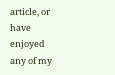article, or have enjoyed any of my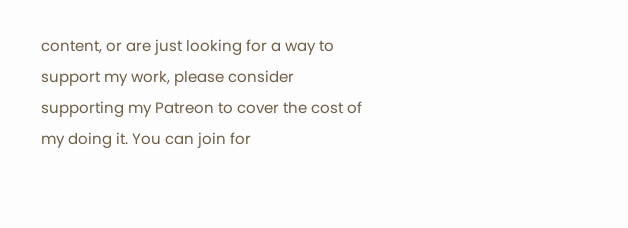content, or are just looking for a way to support my work, please consider supporting my Patreon to cover the cost of my doing it. You can join for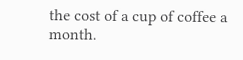the cost of a cup of coffee a month.